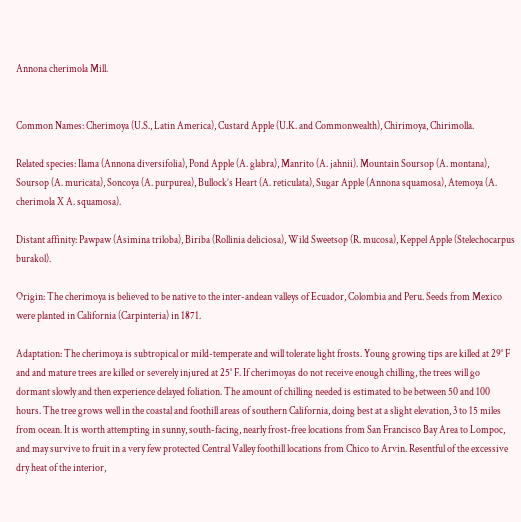Annona cherimola Mill.


Common Names: Cherimoya (U.S., Latin America), Custard Apple (U.K. and Commonwealth), Chirimoya, Chirimolla.

Related species: Ilama (Annona diversifolia), Pond Apple (A. glabra), Manrito (A. jahnii). Mountain Soursop (A. montana), Soursop (A. muricata), Soncoya (A. purpurea), Bullock’s Heart (A. reticulata), Sugar Apple (Annona squamosa), Atemoya (A. cherimola X A. squamosa).

Distant affinity: Pawpaw (Asimina triloba), Biriba (Rollinia deliciosa), Wild Sweetsop (R. mucosa), Keppel Apple (Stelechocarpus burakol).

Origin: The cherimoya is believed to be native to the inter-andean valleys of Ecuador, Colombia and Peru. Seeds from Mexico were planted in California (Carpinteria) in 1871.

Adaptation: The cherimoya is subtropical or mild-temperate and will tolerate light frosts. Young growing tips are killed at 29° F and and mature trees are killed or severely injured at 25° F. If cherimoyas do not receive enough chilling, the trees will go dormant slowly and then experience delayed foliation. The amount of chilling needed is estimated to be between 50 and 100 hours. The tree grows well in the coastal and foothill areas of southern California, doing best at a slight elevation, 3 to 15 miles from ocean. It is worth attempting in sunny, south-facing, nearly frost-free locations from San Francisco Bay Area to Lompoc, and may survive to fruit in a very few protected Central Valley foothill locations from Chico to Arvin. Resentful of the excessive dry heat of the interior,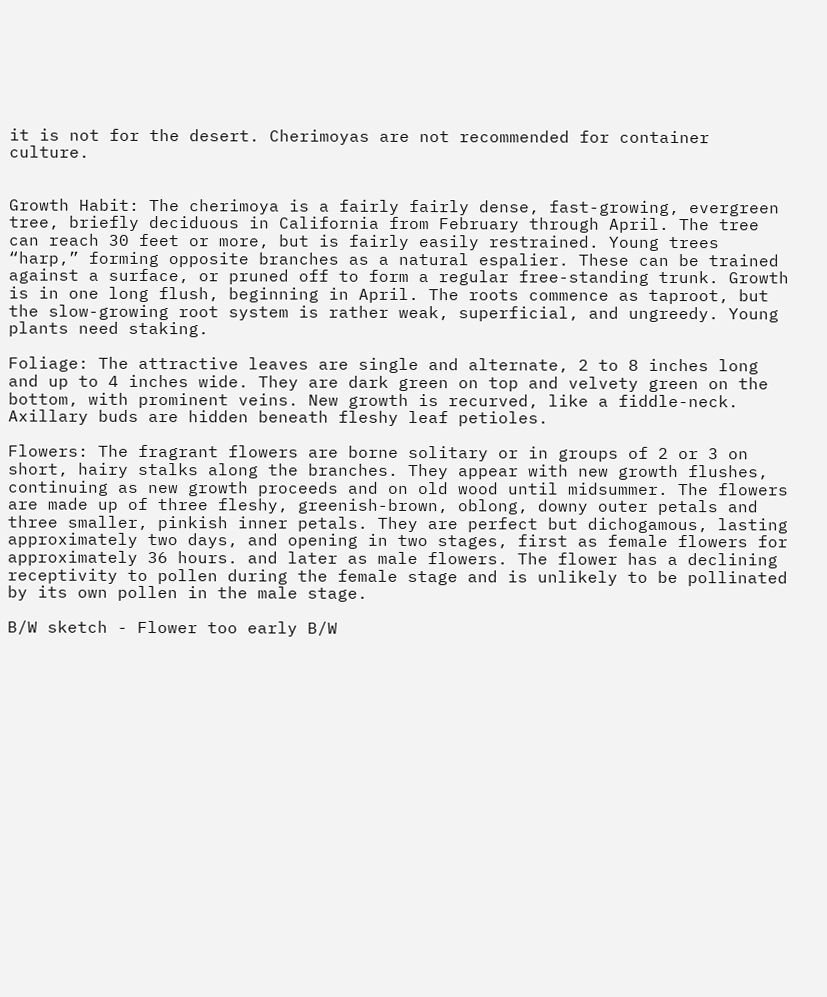it is not for the desert. Cherimoyas are not recommended for container culture.


Growth Habit: The cherimoya is a fairly fairly dense, fast-growing, evergreen tree, briefly deciduous in California from February through April. The tree can reach 30 feet or more, but is fairly easily restrained. Young trees “harp,” forming opposite branches as a natural espalier. These can be trained against a surface, or pruned off to form a regular free-standing trunk. Growth is in one long flush, beginning in April. The roots commence as taproot, but the slow-growing root system is rather weak, superficial, and ungreedy. Young plants need staking.

Foliage: The attractive leaves are single and alternate, 2 to 8 inches long and up to 4 inches wide. They are dark green on top and velvety green on the bottom, with prominent veins. New growth is recurved, like a fiddle-neck. Axillary buds are hidden beneath fleshy leaf petioles.

Flowers: The fragrant flowers are borne solitary or in groups of 2 or 3 on short, hairy stalks along the branches. They appear with new growth flushes, continuing as new growth proceeds and on old wood until midsummer. The flowers are made up of three fleshy, greenish-brown, oblong, downy outer petals and three smaller, pinkish inner petals. They are perfect but dichogamous, lasting approximately two days, and opening in two stages, first as female flowers for approximately 36 hours. and later as male flowers. The flower has a declining receptivity to pollen during the female stage and is unlikely to be pollinated by its own pollen in the male stage.

B/W sketch - Flower too early B/W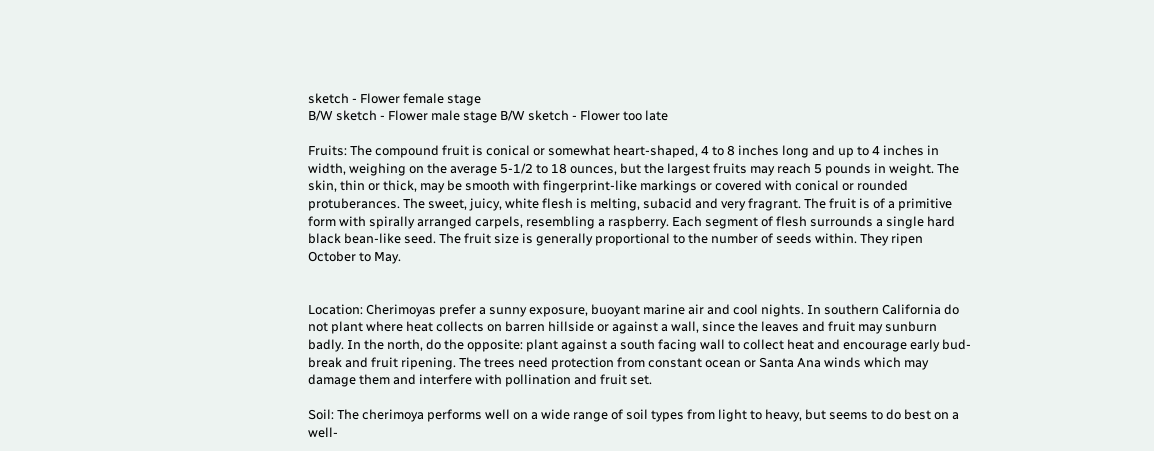sketch - Flower female stage
B/W sketch - Flower male stage B/W sketch - Flower too late

Fruits: The compound fruit is conical or somewhat heart-shaped, 4 to 8 inches long and up to 4 inches in width, weighing on the average 5-1/2 to 18 ounces, but the largest fruits may reach 5 pounds in weight. The skin, thin or thick, may be smooth with fingerprint-like markings or covered with conical or rounded protuberances. The sweet, juicy, white flesh is melting, subacid and very fragrant. The fruit is of a primitive form with spirally arranged carpels, resembling a raspberry. Each segment of flesh surrounds a single hard black bean-like seed. The fruit size is generally proportional to the number of seeds within. They ripen October to May.


Location: Cherimoyas prefer a sunny exposure, buoyant marine air and cool nights. In southern California do not plant where heat collects on barren hillside or against a wall, since the leaves and fruit may sunburn badly. In the north, do the opposite: plant against a south facing wall to collect heat and encourage early bud-break and fruit ripening. The trees need protection from constant ocean or Santa Ana winds which may damage them and interfere with pollination and fruit set.

Soil: The cherimoya performs well on a wide range of soil types from light to heavy, but seems to do best on a well-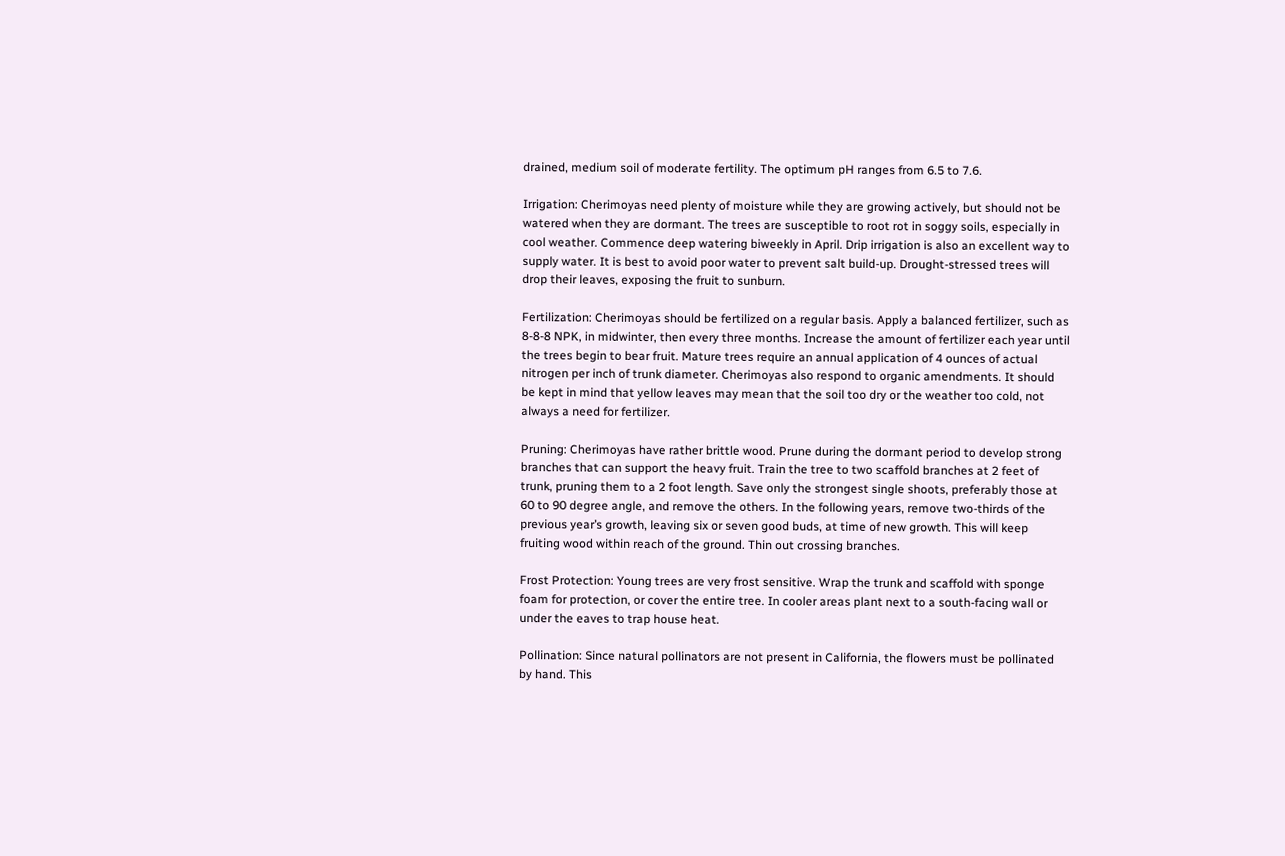drained, medium soil of moderate fertility. The optimum pH ranges from 6.5 to 7.6.

Irrigation: Cherimoyas need plenty of moisture while they are growing actively, but should not be watered when they are dormant. The trees are susceptible to root rot in soggy soils, especially in cool weather. Commence deep watering biweekly in April. Drip irrigation is also an excellent way to supply water. It is best to avoid poor water to prevent salt build-up. Drought-stressed trees will drop their leaves, exposing the fruit to sunburn.

Fertilization: Cherimoyas should be fertilized on a regular basis. Apply a balanced fertilizer, such as 8-8-8 NPK, in midwinter, then every three months. Increase the amount of fertilizer each year until the trees begin to bear fruit. Mature trees require an annual application of 4 ounces of actual nitrogen per inch of trunk diameter. Cherimoyas also respond to organic amendments. It should be kept in mind that yellow leaves may mean that the soil too dry or the weather too cold, not always a need for fertilizer.

Pruning: Cherimoyas have rather brittle wood. Prune during the dormant period to develop strong branches that can support the heavy fruit. Train the tree to two scaffold branches at 2 feet of trunk, pruning them to a 2 foot length. Save only the strongest single shoots, preferably those at 60 to 90 degree angle, and remove the others. In the following years, remove two-thirds of the previous year’s growth, leaving six or seven good buds, at time of new growth. This will keep fruiting wood within reach of the ground. Thin out crossing branches.

Frost Protection: Young trees are very frost sensitive. Wrap the trunk and scaffold with sponge foam for protection, or cover the entire tree. In cooler areas plant next to a south-facing wall or under the eaves to trap house heat.

Pollination: Since natural pollinators are not present in California, the flowers must be pollinated by hand. This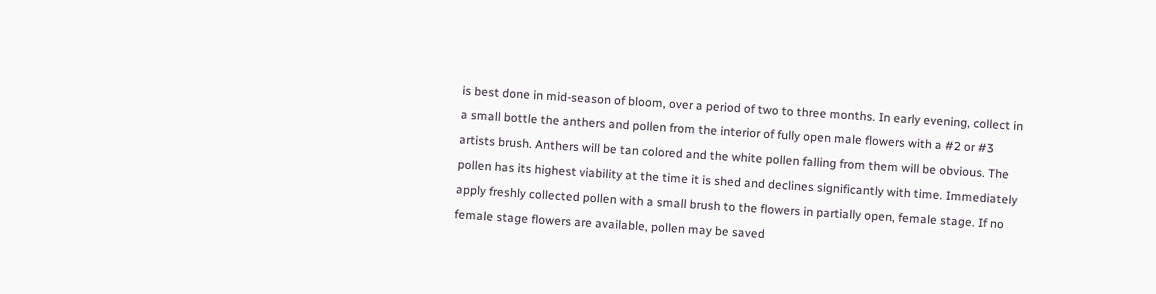is best done in mid-season of bloom, over a period of two to three months. In early evening, collect in a small bottle the anthers and pollen from the interior of fully open male flowers with a #2 or #3 artists brush. Anthers will be tan colored and the white pollen falling from them will be obvious. The pollen has its highest viability at the time it is shed and declines significantly with time. Immediately apply freshly collected pollen with a small brush to the flowers in partially open, female stage. If no female stage flowers are available, pollen may be saved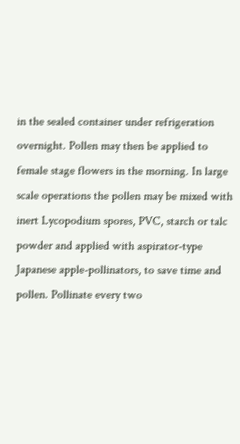in the sealed container under refrigeration overnight. Pollen may then be applied to female stage flowers in the morning. In large scale operations the pollen may be mixed with inert Lycopodium spores, PVC, starch or talc powder and applied with aspirator-type Japanese apple-pollinators, to save time and pollen. Pollinate every two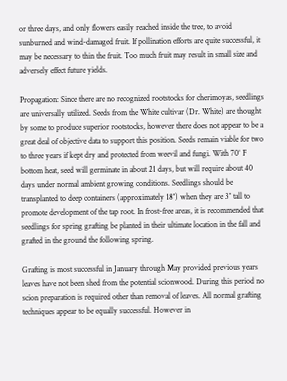or three days, and only flowers easily reached inside the tree, to avoid sunburned and wind-damaged fruit. If pollination efforts are quite successful, it may be necessary to thin the fruit. Too much fruit may result in small size and adversely effect future yields.

Propagation: Since there are no recognized rootstocks for cherimoyas, seedlings are universally utilized. Seeds from the White cultivar (Dr. White) are thought by some to produce superior rootstocks, however there does not appear to be a great deal of objective data to support this position. Seeds remain viable for two to three years if kept dry and protected from weevil and fungi. With 70° F bottom heat, seed will germinate in about 21 days, but will require about 40 days under normal ambient growing conditions. Seedlings should be transplanted to deep containers (approximately 18″) when they are 3″ tall to promote development of the tap root. In frost-free areas, it is recommended that seedlings for spring grafting be planted in their ultimate location in the fall and grafted in the ground the following spring.

Grafting is most successful in January through May provided previous years leaves have not been shed from the potential scionwood. During this period no scion preparation is required other than removal of leaves. All normal grafting techniques appear to be equally successful. However in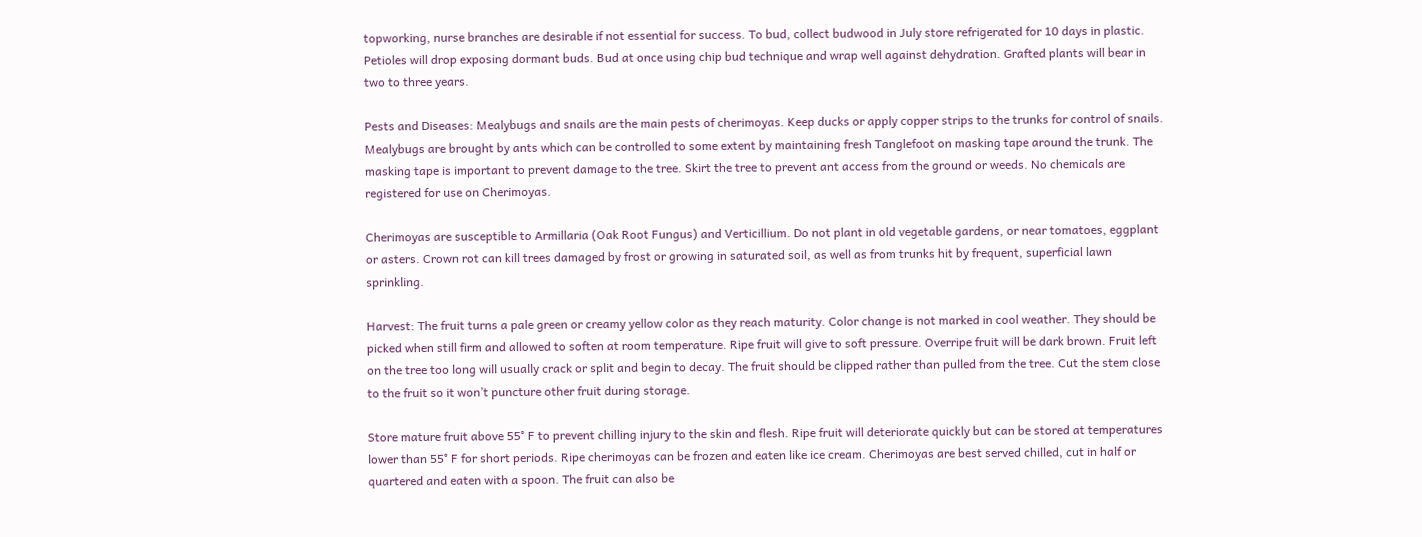topworking, nurse branches are desirable if not essential for success. To bud, collect budwood in July store refrigerated for 10 days in plastic. Petioles will drop exposing dormant buds. Bud at once using chip bud technique and wrap well against dehydration. Grafted plants will bear in two to three years.

Pests and Diseases: Mealybugs and snails are the main pests of cherimoyas. Keep ducks or apply copper strips to the trunks for control of snails. Mealybugs are brought by ants which can be controlled to some extent by maintaining fresh Tanglefoot on masking tape around the trunk. The masking tape is important to prevent damage to the tree. Skirt the tree to prevent ant access from the ground or weeds. No chemicals are registered for use on Cherimoyas.

Cherimoyas are susceptible to Armillaria (Oak Root Fungus) and Verticillium. Do not plant in old vegetable gardens, or near tomatoes, eggplant or asters. Crown rot can kill trees damaged by frost or growing in saturated soil, as well as from trunks hit by frequent, superficial lawn sprinkling.

Harvest: The fruit turns a pale green or creamy yellow color as they reach maturity. Color change is not marked in cool weather. They should be picked when still firm and allowed to soften at room temperature. Ripe fruit will give to soft pressure. Overripe fruit will be dark brown. Fruit left on the tree too long will usually crack or split and begin to decay. The fruit should be clipped rather than pulled from the tree. Cut the stem close to the fruit so it won’t puncture other fruit during storage.

Store mature fruit above 55° F to prevent chilling injury to the skin and flesh. Ripe fruit will deteriorate quickly but can be stored at temperatures lower than 55° F for short periods. Ripe cherimoyas can be frozen and eaten like ice cream. Cherimoyas are best served chilled, cut in half or quartered and eaten with a spoon. The fruit can also be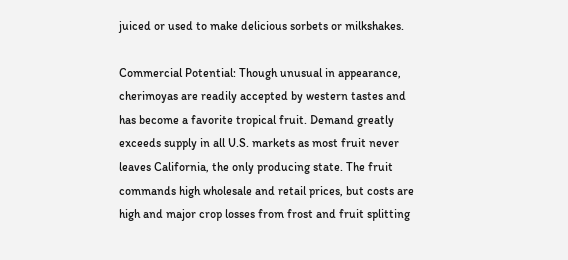juiced or used to make delicious sorbets or milkshakes.

Commercial Potential: Though unusual in appearance, cherimoyas are readily accepted by western tastes and has become a favorite tropical fruit. Demand greatly exceeds supply in all U.S. markets as most fruit never leaves California, the only producing state. The fruit commands high wholesale and retail prices, but costs are high and major crop losses from frost and fruit splitting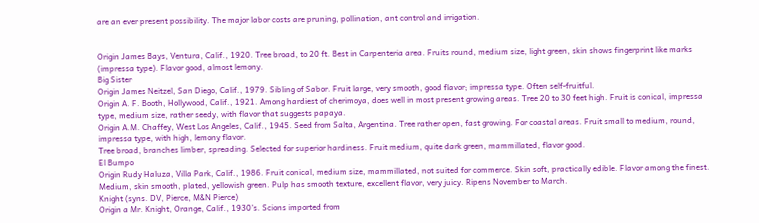are an ever present possibility. The major labor costs are pruning, pollination, ant control and irrigation.


Origin James Bays, Ventura, Calif., 1920. Tree broad, to 20 ft. Best in Carpenteria area. Fruits round, medium size, light green, skin shows fingerprint like marks (impressa type). Flavor good, almost lemony.
Big Sister
Origin James Neitzel, San Diego, Calif., 1979. Sibling of Sabor. Fruit large, very smooth, good flavor; impressa type. Often self-fruitful.
Origin A. F. Booth, Hollywood, Calif., 1921. Among hardiest of cherimoya, does well in most present growing areas. Tree 20 to 30 feet high. Fruit is conical, impressa type, medium size, rather seedy, with flavor that suggests papaya.
Origin A.M. Chaffey, West Los Angeles, Calif., 1945. Seed from Salta, Argentina. Tree rather open, fast growing. For coastal areas. Fruit small to medium, round, impressa type, with high, lemony flavor.
Tree broad, branches limber, spreading. Selected for superior hardiness. Fruit medium, quite dark green, mammillated, flavor good.
El Bumpo
Origin Rudy Haluza, Villa Park, Calif., 1986. Fruit conical, medium size, mammillated, not suited for commerce. Skin soft, practically edible. Flavor among the finest.
Medium, skin smooth, plated, yellowish green. Pulp has smooth texture, excellent flavor, very juicy. Ripens November to March.
Knight (syns. DV, Pierce, M&N Pierce)
Origin a Mr. Knight, Orange, Calif., 1930’s. Scions imported from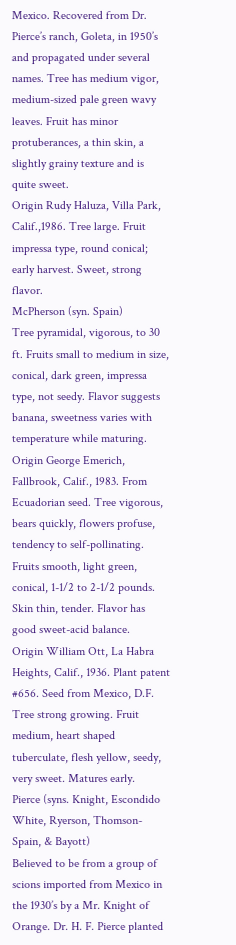Mexico. Recovered from Dr. Pierce’s ranch, Goleta, in 1950’s and propagated under several names. Tree has medium vigor, medium-sized pale green wavy leaves. Fruit has minor protuberances, a thin skin, a slightly grainy texture and is quite sweet.
Origin Rudy Haluza, Villa Park, Calif.,1986. Tree large. Fruit impressa type, round conical; early harvest. Sweet, strong flavor.
McPherson (syn. Spain)
Tree pyramidal, vigorous, to 30 ft. Fruits small to medium in size, conical, dark green, impressa type, not seedy. Flavor suggests banana, sweetness varies with temperature while maturing.
Origin George Emerich, Fallbrook, Calif., 1983. From Ecuadorian seed. Tree vigorous, bears quickly, flowers profuse, tendency to self-pollinating. Fruits smooth, light green, conical, 1-1/2 to 2-1/2 pounds. Skin thin, tender. Flavor has good sweet-acid balance.
Origin William Ott, La Habra Heights, Calif., 1936. Plant patent #656. Seed from Mexico, D.F. Tree strong growing. Fruit medium, heart shaped tuberculate, flesh yellow, seedy, very sweet. Matures early.
Pierce (syns. Knight, Escondido White, Ryerson, Thomson-Spain, & Bayott)
Believed to be from a group of scions imported from Mexico in the 1930’s by a Mr. Knight of Orange. Dr. H. F. Pierce planted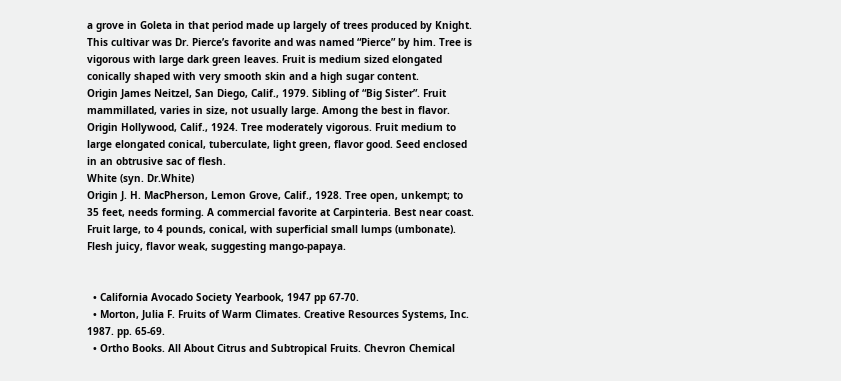a grove in Goleta in that period made up largely of trees produced by Knight. This cultivar was Dr. Pierce’s favorite and was named “Pierce” by him. Tree is vigorous with large dark green leaves. Fruit is medium sized elongated conically shaped with very smooth skin and a high sugar content.
Origin James Neitzel, San Diego, Calif., 1979. Sibling of “Big Sister”. Fruit mammillated, varies in size, not usually large. Among the best in flavor.
Origin Hollywood, Calif., 1924. Tree moderately vigorous. Fruit medium to large elongated conical, tuberculate, light green, flavor good. Seed enclosed in an obtrusive sac of flesh.
White (syn. Dr.White)
Origin J. H. MacPherson, Lemon Grove, Calif., 1928. Tree open, unkempt; to 35 feet, needs forming. A commercial favorite at Carpinteria. Best near coast. Fruit large, to 4 pounds, conical, with superficial small lumps (umbonate). Flesh juicy, flavor weak, suggesting mango-papaya.


  • California Avocado Society Yearbook, 1947 pp 67-70.
  • Morton, Julia F. Fruits of Warm Climates. Creative Resources Systems, Inc. 1987. pp. 65-69.
  • Ortho Books. All About Citrus and Subtropical Fruits. Chevron Chemical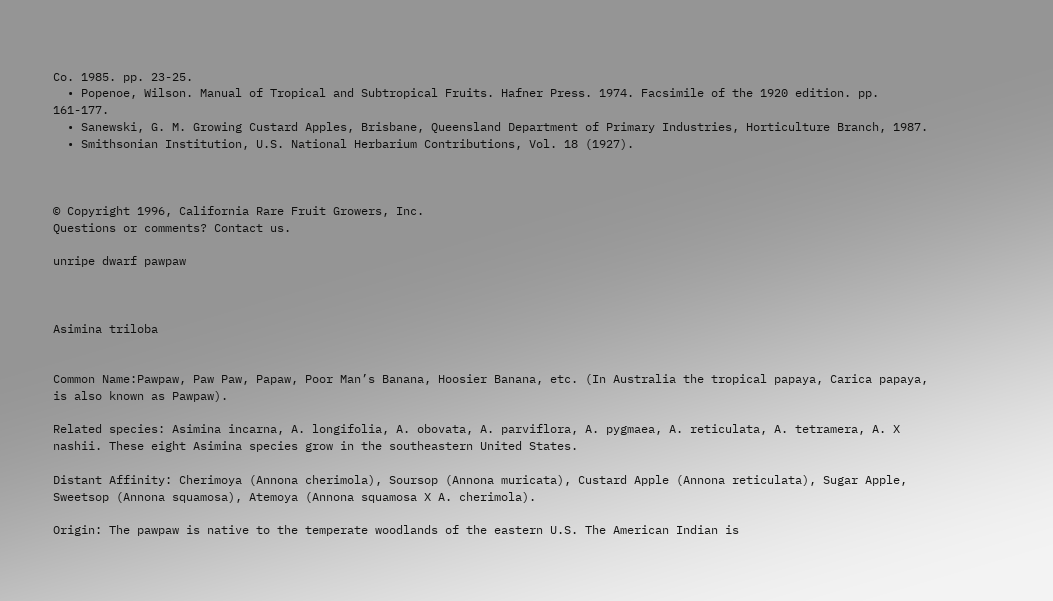Co. 1985. pp. 23-25.
  • Popenoe, Wilson. Manual of Tropical and Subtropical Fruits. Hafner Press. 1974. Facsimile of the 1920 edition. pp. 161-177.
  • Sanewski, G. M. Growing Custard Apples, Brisbane, Queensland Department of Primary Industries, Horticulture Branch, 1987.
  • Smithsonian Institution, U.S. National Herbarium Contributions, Vol. 18 (1927).



© Copyright 1996, California Rare Fruit Growers, Inc.
Questions or comments? Contact us.

unripe dwarf pawpaw



Asimina triloba


Common Name:Pawpaw, Paw Paw, Papaw, Poor Man’s Banana, Hoosier Banana, etc. (In Australia the tropical papaya, Carica papaya, is also known as Pawpaw).

Related species: Asimina incarna, A. longifolia, A. obovata, A. parviflora, A. pygmaea, A. reticulata, A. tetramera, A. X nashii. These eight Asimina species grow in the southeastern United States.

Distant Affinity: Cherimoya (Annona cherimola), Soursop (Annona muricata), Custard Apple (Annona reticulata), Sugar Apple, Sweetsop (Annona squamosa), Atemoya (Annona squamosa X A. cherimola).

Origin: The pawpaw is native to the temperate woodlands of the eastern U.S. The American Indian is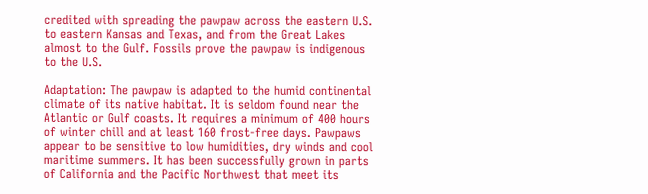credited with spreading the pawpaw across the eastern U.S. to eastern Kansas and Texas, and from the Great Lakes almost to the Gulf. Fossils prove the pawpaw is indigenous to the U.S.

Adaptation: The pawpaw is adapted to the humid continental climate of its native habitat. It is seldom found near the Atlantic or Gulf coasts. It requires a minimum of 400 hours of winter chill and at least 160 frost-free days. Pawpaws appear to be sensitive to low humidities, dry winds and cool maritime summers. It has been successfully grown in parts of California and the Pacific Northwest that meet its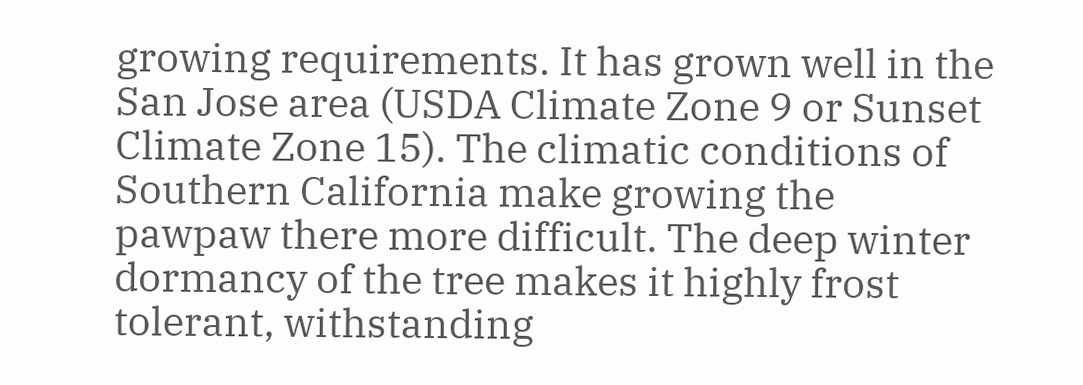growing requirements. It has grown well in the San Jose area (USDA Climate Zone 9 or Sunset Climate Zone 15). The climatic conditions of Southern California make growing the pawpaw there more difficult. The deep winter dormancy of the tree makes it highly frost tolerant, withstanding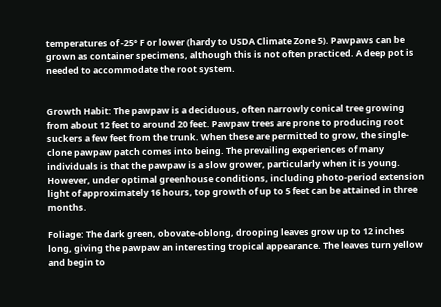temperatures of -25° F or lower (hardy to USDA Climate Zone 5). Pawpaws can be grown as container specimens, although this is not often practiced. A deep pot is needed to accommodate the root system.


Growth Habit: The pawpaw is a deciduous, often narrowly conical tree growing from about 12 feet to around 20 feet. Pawpaw trees are prone to producing root suckers a few feet from the trunk. When these are permitted to grow, the single-clone pawpaw patch comes into being. The prevailing experiences of many individuals is that the pawpaw is a slow grower, particularly when it is young. However, under optimal greenhouse conditions, including photo-period extension light of approximately 16 hours, top growth of up to 5 feet can be attained in three months.

Foliage: The dark green, obovate-oblong, drooping leaves grow up to 12 inches long, giving the pawpaw an interesting tropical appearance. The leaves turn yellow and begin to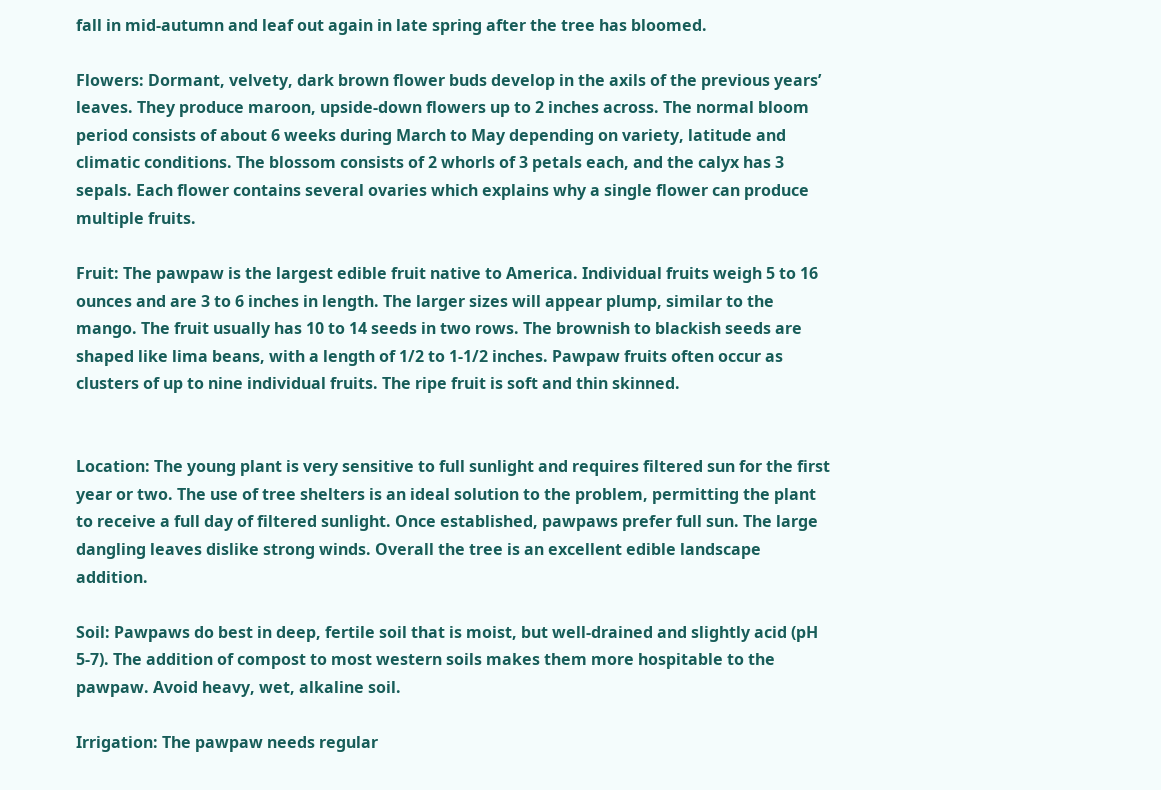fall in mid-autumn and leaf out again in late spring after the tree has bloomed.

Flowers: Dormant, velvety, dark brown flower buds develop in the axils of the previous years’ leaves. They produce maroon, upside-down flowers up to 2 inches across. The normal bloom period consists of about 6 weeks during March to May depending on variety, latitude and climatic conditions. The blossom consists of 2 whorls of 3 petals each, and the calyx has 3 sepals. Each flower contains several ovaries which explains why a single flower can produce multiple fruits.

Fruit: The pawpaw is the largest edible fruit native to America. Individual fruits weigh 5 to 16 ounces and are 3 to 6 inches in length. The larger sizes will appear plump, similar to the mango. The fruit usually has 10 to 14 seeds in two rows. The brownish to blackish seeds are shaped like lima beans, with a length of 1/2 to 1-1/2 inches. Pawpaw fruits often occur as clusters of up to nine individual fruits. The ripe fruit is soft and thin skinned.


Location: The young plant is very sensitive to full sunlight and requires filtered sun for the first year or two. The use of tree shelters is an ideal solution to the problem, permitting the plant to receive a full day of filtered sunlight. Once established, pawpaws prefer full sun. The large dangling leaves dislike strong winds. Overall the tree is an excellent edible landscape addition.

Soil: Pawpaws do best in deep, fertile soil that is moist, but well-drained and slightly acid (pH 5-7). The addition of compost to most western soils makes them more hospitable to the pawpaw. Avoid heavy, wet, alkaline soil.

Irrigation: The pawpaw needs regular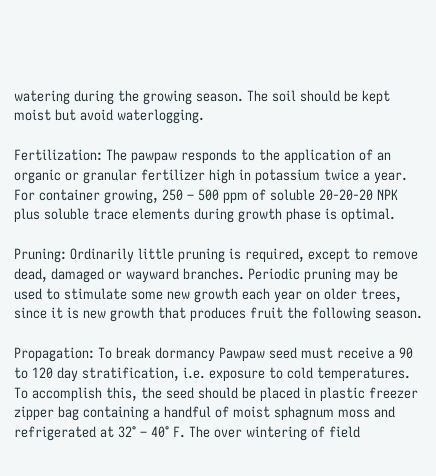watering during the growing season. The soil should be kept moist but avoid waterlogging.

Fertilization: The pawpaw responds to the application of an organic or granular fertilizer high in potassium twice a year. For container growing, 250 – 500 ppm of soluble 20-20-20 NPK plus soluble trace elements during growth phase is optimal.

Pruning: Ordinarily little pruning is required, except to remove dead, damaged or wayward branches. Periodic pruning may be used to stimulate some new growth each year on older trees, since it is new growth that produces fruit the following season.

Propagation: To break dormancy Pawpaw seed must receive a 90 to 120 day stratification, i.e. exposure to cold temperatures. To accomplish this, the seed should be placed in plastic freezer zipper bag containing a handful of moist sphagnum moss and refrigerated at 32° – 40° F. The over wintering of field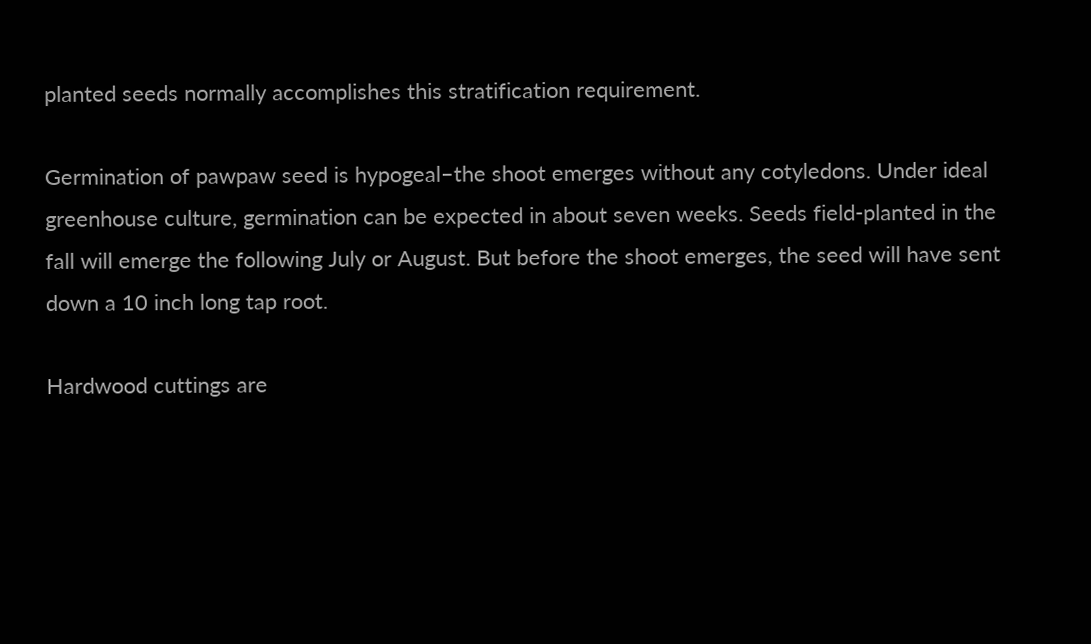planted seeds normally accomplishes this stratification requirement.

Germination of pawpaw seed is hypogeal–the shoot emerges without any cotyledons. Under ideal greenhouse culture, germination can be expected in about seven weeks. Seeds field-planted in the fall will emerge the following July or August. But before the shoot emerges, the seed will have sent down a 10 inch long tap root.

Hardwood cuttings are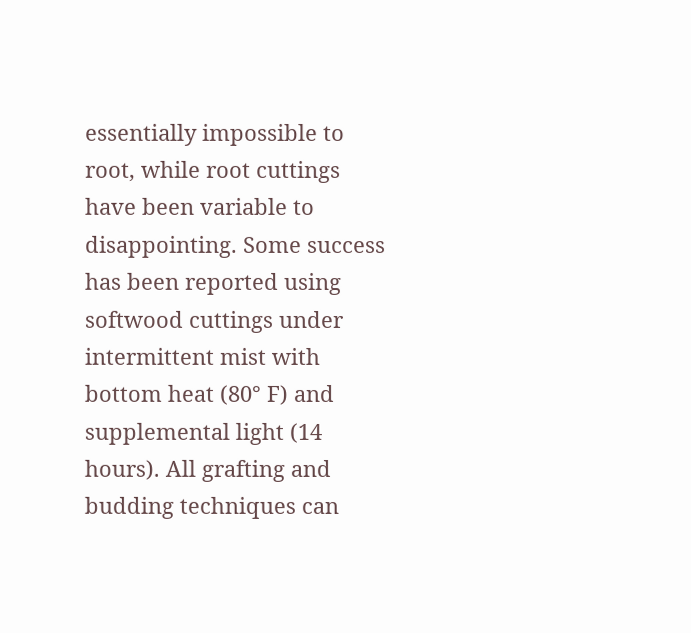essentially impossible to root, while root cuttings have been variable to disappointing. Some success has been reported using softwood cuttings under intermittent mist with bottom heat (80° F) and supplemental light (14 hours). All grafting and budding techniques can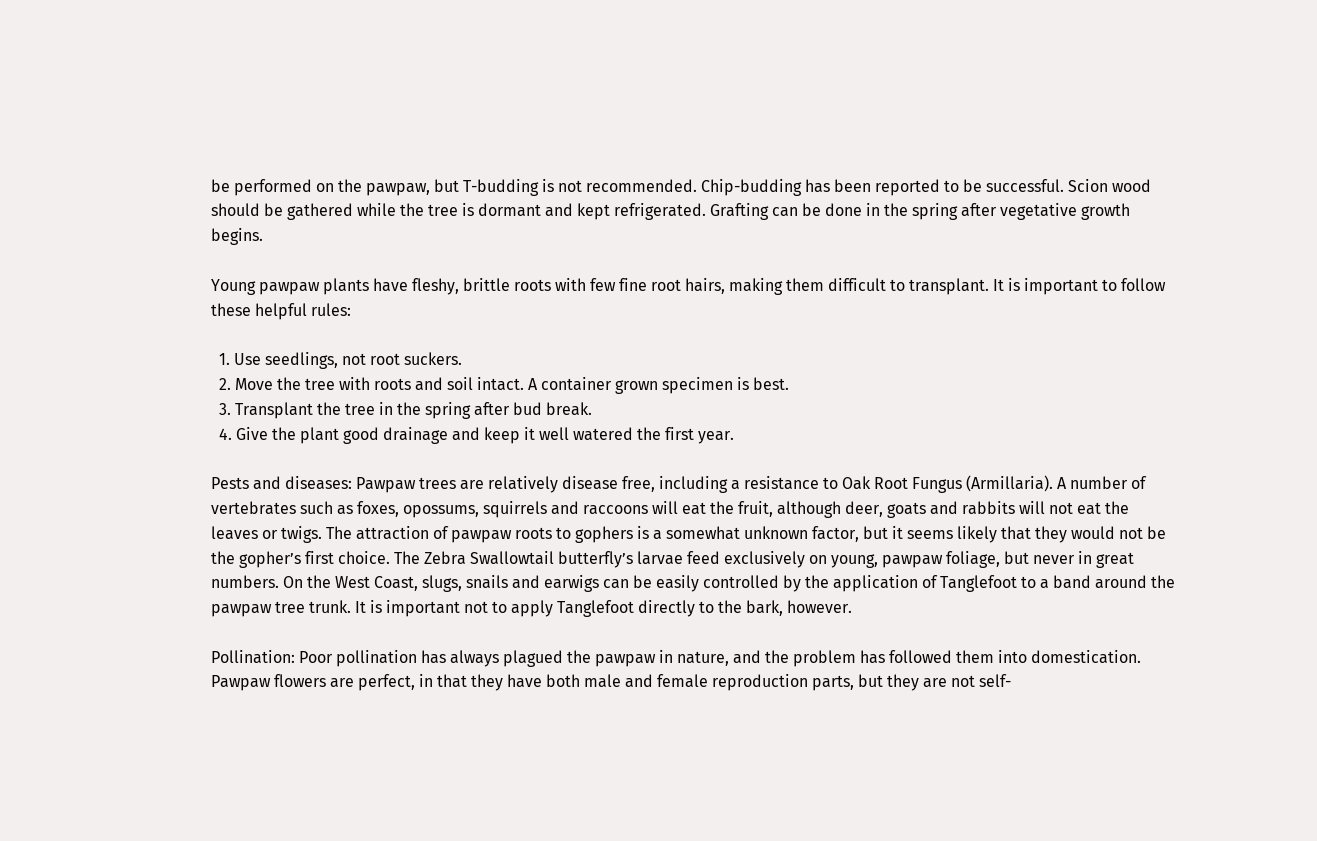be performed on the pawpaw, but T-budding is not recommended. Chip-budding has been reported to be successful. Scion wood should be gathered while the tree is dormant and kept refrigerated. Grafting can be done in the spring after vegetative growth begins.

Young pawpaw plants have fleshy, brittle roots with few fine root hairs, making them difficult to transplant. It is important to follow these helpful rules:

  1. Use seedlings, not root suckers.
  2. Move the tree with roots and soil intact. A container grown specimen is best.
  3. Transplant the tree in the spring after bud break.
  4. Give the plant good drainage and keep it well watered the first year.

Pests and diseases: Pawpaw trees are relatively disease free, including a resistance to Oak Root Fungus (Armillaria). A number of vertebrates such as foxes, opossums, squirrels and raccoons will eat the fruit, although deer, goats and rabbits will not eat the leaves or twigs. The attraction of pawpaw roots to gophers is a somewhat unknown factor, but it seems likely that they would not be the gopher’s first choice. The Zebra Swallowtail butterfly’s larvae feed exclusively on young, pawpaw foliage, but never in great numbers. On the West Coast, slugs, snails and earwigs can be easily controlled by the application of Tanglefoot to a band around the pawpaw tree trunk. It is important not to apply Tanglefoot directly to the bark, however.

Pollination: Poor pollination has always plagued the pawpaw in nature, and the problem has followed them into domestication. Pawpaw flowers are perfect, in that they have both male and female reproduction parts, but they are not self-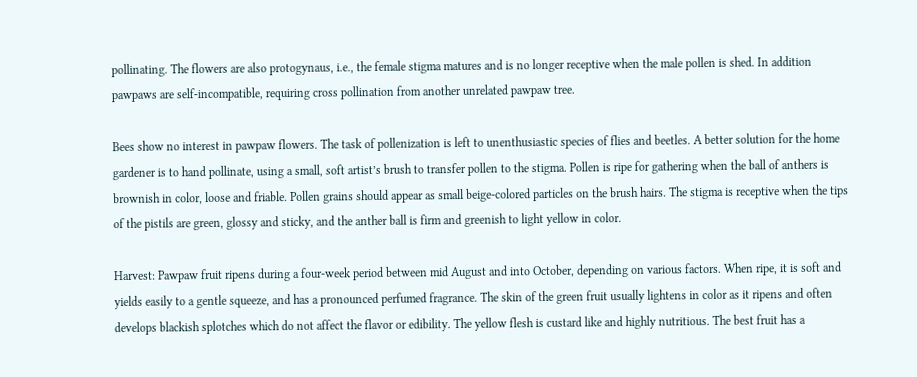pollinating. The flowers are also protogynaus, i.e., the female stigma matures and is no longer receptive when the male pollen is shed. In addition pawpaws are self-incompatible, requiring cross pollination from another unrelated pawpaw tree.

Bees show no interest in pawpaw flowers. The task of pollenization is left to unenthusiastic species of flies and beetles. A better solution for the home gardener is to hand pollinate, using a small, soft artist’s brush to transfer pollen to the stigma. Pollen is ripe for gathering when the ball of anthers is brownish in color, loose and friable. Pollen grains should appear as small beige-colored particles on the brush hairs. The stigma is receptive when the tips of the pistils are green, glossy and sticky, and the anther ball is firm and greenish to light yellow in color.

Harvest: Pawpaw fruit ripens during a four-week period between mid August and into October, depending on various factors. When ripe, it is soft and yields easily to a gentle squeeze, and has a pronounced perfumed fragrance. The skin of the green fruit usually lightens in color as it ripens and often develops blackish splotches which do not affect the flavor or edibility. The yellow flesh is custard like and highly nutritious. The best fruit has a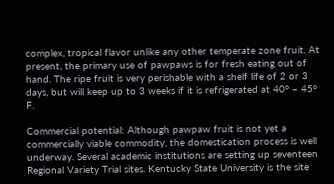complex, tropical flavor unlike any other temperate zone fruit. At present, the primary use of pawpaws is for fresh eating out of hand. The ripe fruit is very perishable with a shelf life of 2 or 3 days, but will keep up to 3 weeks if it is refrigerated at 40° – 45° F.

Commercial potential: Although pawpaw fruit is not yet a commercially viable commodity, the domestication process is well underway. Several academic institutions are setting up seventeen Regional Variety Trial sites. Kentucky State University is the site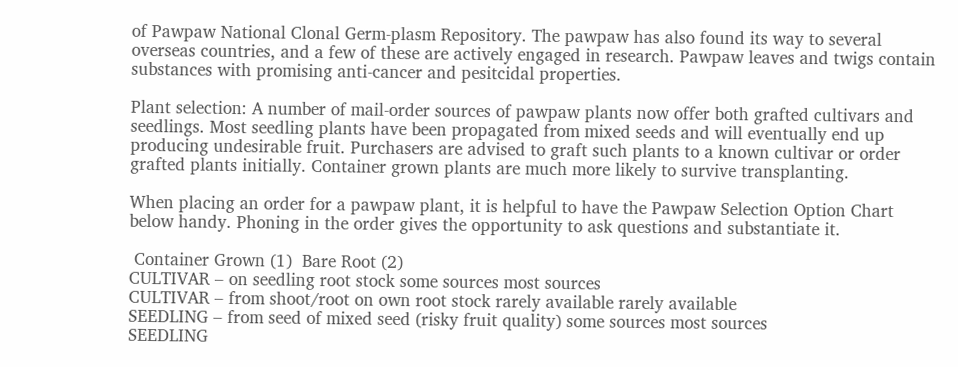of Pawpaw National Clonal Germ-plasm Repository. The pawpaw has also found its way to several overseas countries, and a few of these are actively engaged in research. Pawpaw leaves and twigs contain substances with promising anti-cancer and pesitcidal properties.

Plant selection: A number of mail-order sources of pawpaw plants now offer both grafted cultivars and seedlings. Most seedling plants have been propagated from mixed seeds and will eventually end up producing undesirable fruit. Purchasers are advised to graft such plants to a known cultivar or order grafted plants initially. Container grown plants are much more likely to survive transplanting.

When placing an order for a pawpaw plant, it is helpful to have the Pawpaw Selection Option Chart below handy. Phoning in the order gives the opportunity to ask questions and substantiate it.

 Container Grown (1)  Bare Root (2)
CULTIVAR – on seedling root stock some sources most sources
CULTIVAR – from shoot/root on own root stock rarely available rarely available
SEEDLING – from seed of mixed seed (risky fruit quality) some sources most sources
SEEDLING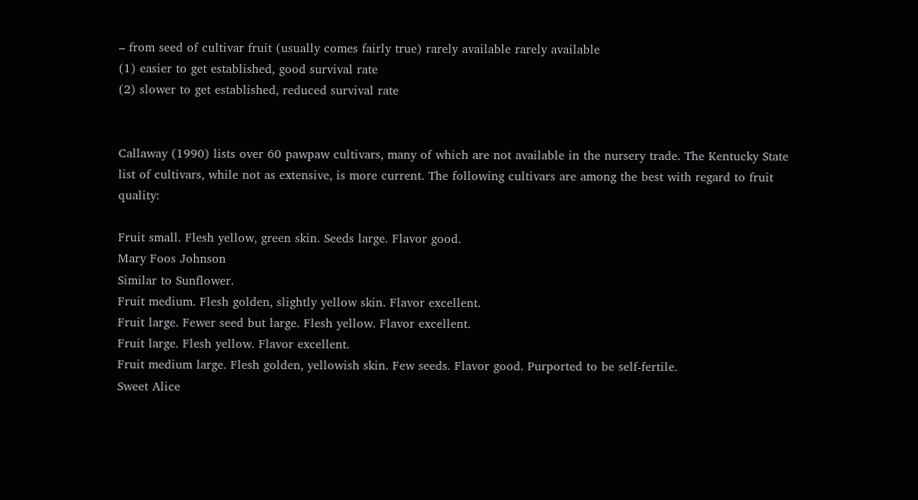– from seed of cultivar fruit (usually comes fairly true) rarely available rarely available
(1) easier to get established, good survival rate
(2) slower to get established, reduced survival rate


Callaway (1990) lists over 60 pawpaw cultivars, many of which are not available in the nursery trade. The Kentucky State list of cultivars, while not as extensive, is more current. The following cultivars are among the best with regard to fruit quality:

Fruit small. Flesh yellow, green skin. Seeds large. Flavor good.
Mary Foos Johnson
Similar to Sunflower.
Fruit medium. Flesh golden, slightly yellow skin. Flavor excellent.
Fruit large. Fewer seed but large. Flesh yellow. Flavor excellent.
Fruit large. Flesh yellow. Flavor excellent.
Fruit medium large. Flesh golden, yellowish skin. Few seeds. Flavor good. Purported to be self-fertile.
Sweet Alice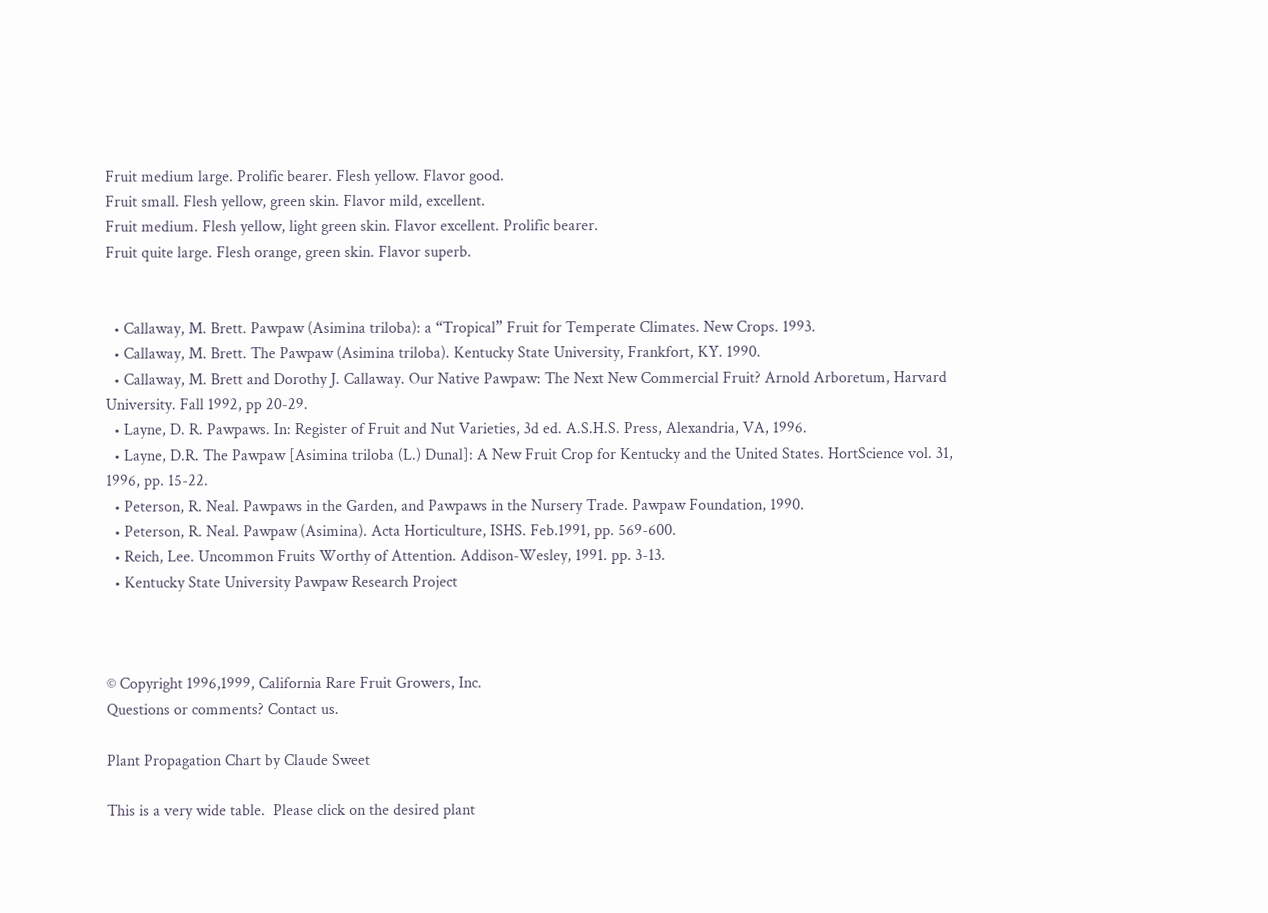Fruit medium large. Prolific bearer. Flesh yellow. Flavor good.
Fruit small. Flesh yellow, green skin. Flavor mild, excellent.
Fruit medium. Flesh yellow, light green skin. Flavor excellent. Prolific bearer.
Fruit quite large. Flesh orange, green skin. Flavor superb.


  • Callaway, M. Brett. Pawpaw (Asimina triloba): a “Tropical” Fruit for Temperate Climates. New Crops. 1993.
  • Callaway, M. Brett. The Pawpaw (Asimina triloba). Kentucky State University, Frankfort, KY. 1990.
  • Callaway, M. Brett and Dorothy J. Callaway. Our Native Pawpaw: The Next New Commercial Fruit? Arnold Arboretum, Harvard University. Fall 1992, pp 20-29.
  • Layne, D. R. Pawpaws. In: Register of Fruit and Nut Varieties, 3d ed. A.S.H.S. Press, Alexandria, VA, 1996.
  • Layne, D.R. The Pawpaw [Asimina triloba (L.) Dunal]: A New Fruit Crop for Kentucky and the United States. HortScience vol. 31, 1996, pp. 15-22.
  • Peterson, R. Neal. Pawpaws in the Garden, and Pawpaws in the Nursery Trade. Pawpaw Foundation, 1990.
  • Peterson, R. Neal. Pawpaw (Asimina). Acta Horticulture, ISHS. Feb.1991, pp. 569-600.
  • Reich, Lee. Uncommon Fruits Worthy of Attention. Addison-Wesley, 1991. pp. 3-13.
  • Kentucky State University Pawpaw Research Project



© Copyright 1996,1999, California Rare Fruit Growers, Inc.
Questions or comments? Contact us.

Plant Propagation Chart by Claude Sweet

This is a very wide table.  Please click on the desired plant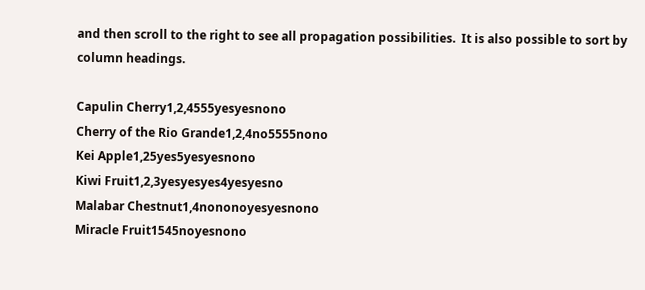and then scroll to the right to see all propagation possibilities.  It is also possible to sort by column headings.

Capulin Cherry1,2,4555yesyesnono
Cherry of the Rio Grande1,2,4no5555nono
Kei Apple1,25yes5yesyesnono
Kiwi Fruit1,2,3yesyesyes4yesyesno
Malabar Chestnut1,4nononoyesyesnono
Miracle Fruit1545noyesnono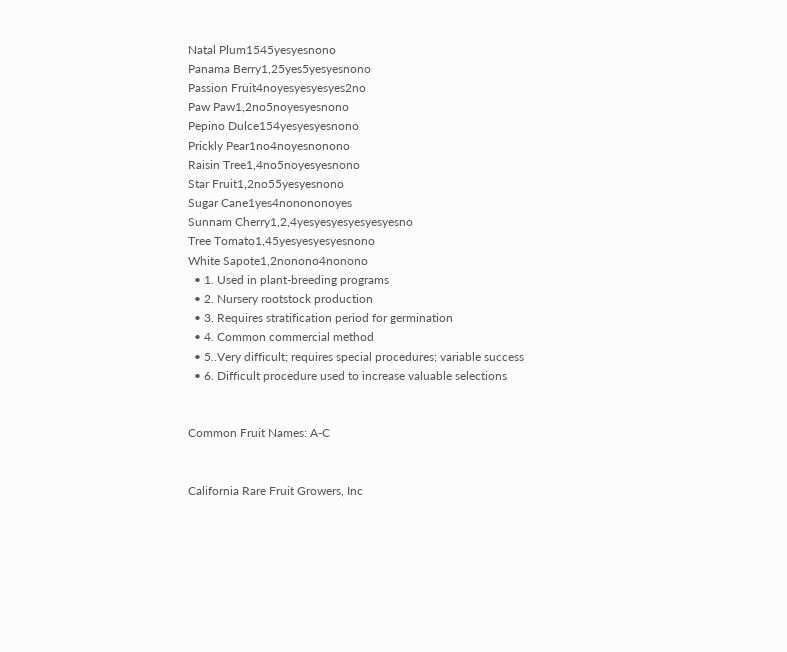Natal Plum1545yesyesnono
Panama Berry1,25yes5yesyesnono
Passion Fruit4noyesyesyesyes2no
Paw Paw1,2no5noyesyesnono
Pepino Dulce154yesyesyesnono
Prickly Pear1no4noyesnonono
Raisin Tree1,4no5noyesyesnono
Star Fruit1,2no55yesyesnono
Sugar Cane1yes4nonononoyes
Sunnam Cherry1,2,4yesyesyesyesyesyesno
Tree Tomato1,45yesyesyesyesnono
White Sapote1,2nonono4nonono
  • 1. Used in plant-breeding programs
  • 2. Nursery rootstock production
  • 3. Requires stratification period for germination
  • 4. Common commercial method
  • 5..Very difficult; requires special procedures; variable success
  • 6. Difficult procedure used to increase valuable selections


Common Fruit Names: A-C


California Rare Fruit Growers, Inc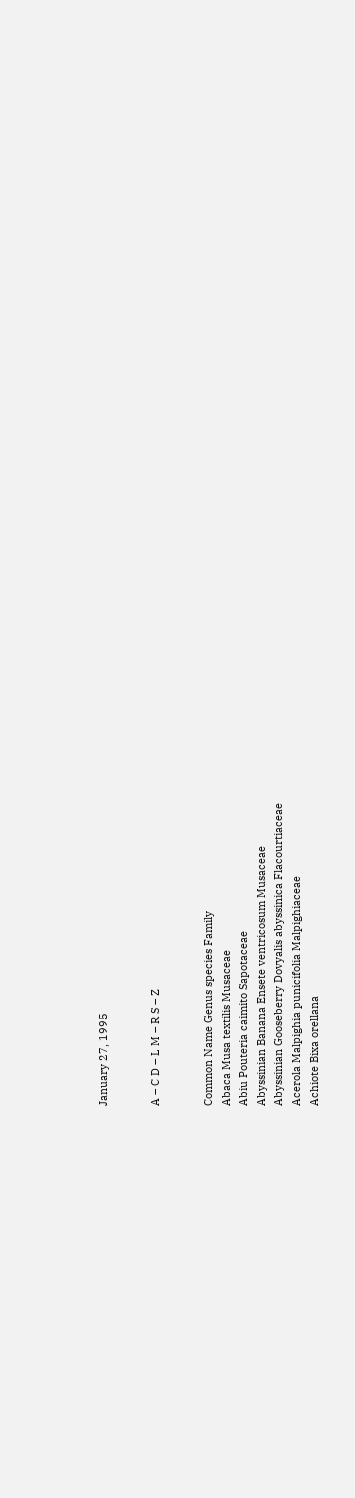January 27, 1995


A – C D – L M – R S – Z


Common Name Genus species Family
Abaca Musa textilis Musaceae
Abiu Pouteria caimito Sapotaceae
Abyssinian Banana Ensete ventricosum Musaceae
Abyssinian Gooseberry Dovyalis abyssinica Flacourtiaceae
Acerola Malpighia punicifolia Malpighiaceae
Achiote Bixa orellana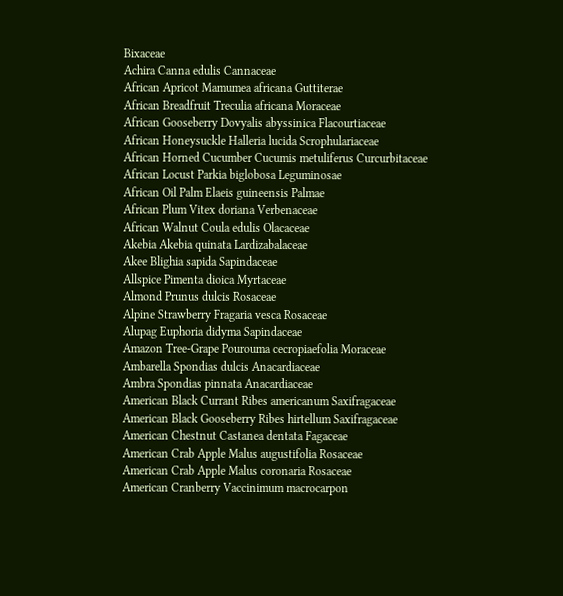Bixaceae
Achira Canna edulis Cannaceae
African Apricot Mamumea africana Guttiterae
African Breadfruit Treculia africana Moraceae
African Gooseberry Dovyalis abyssinica Flacourtiaceae
African Honeysuckle Halleria lucida Scrophulariaceae
African Horned Cucumber Cucumis metuliferus Curcurbitaceae
African Locust Parkia biglobosa Leguminosae
African Oil Palm Elaeis guineensis Palmae
African Plum Vitex doriana Verbenaceae
African Walnut Coula edulis Olacaceae
Akebia Akebia quinata Lardizabalaceae
Akee Blighia sapida Sapindaceae
Allspice Pimenta dioica Myrtaceae
Almond Prunus dulcis Rosaceae
Alpine Strawberry Fragaria vesca Rosaceae
Alupag Euphoria didyma Sapindaceae
Amazon Tree-Grape Pourouma cecropiaefolia Moraceae
Ambarella Spondias dulcis Anacardiaceae
Ambra Spondias pinnata Anacardiaceae
American Black Currant Ribes americanum Saxifragaceae
American Black Gooseberry Ribes hirtellum Saxifragaceae
American Chestnut Castanea dentata Fagaceae
American Crab Apple Malus augustifolia Rosaceae
American Crab Apple Malus coronaria Rosaceae
American Cranberry Vaccinimum macrocarpon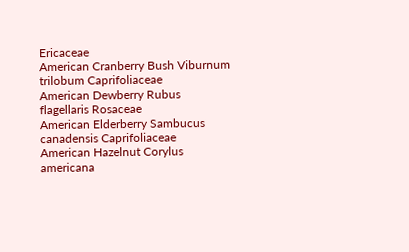Ericaceae
American Cranberry Bush Viburnum trilobum Caprifoliaceae
American Dewberry Rubus flagellaris Rosaceae
American Elderberry Sambucus canadensis Caprifoliaceae
American Hazelnut Corylus americana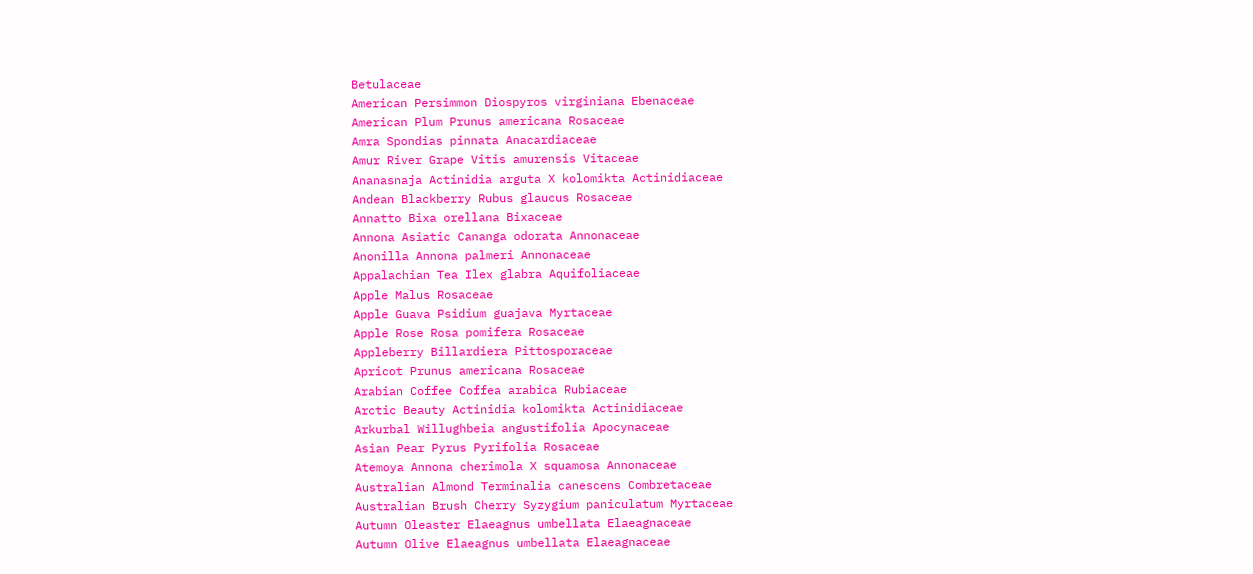Betulaceae
American Persimmon Diospyros virginiana Ebenaceae
American Plum Prunus americana Rosaceae
Amra Spondias pinnata Anacardiaceae
Amur River Grape Vitis amurensis Vitaceae
Ananasnaja Actinidia arguta X kolomikta Actinidiaceae
Andean Blackberry Rubus glaucus Rosaceae
Annatto Bixa orellana Bixaceae
Annona Asiatic Cananga odorata Annonaceae
Anonilla Annona palmeri Annonaceae
Appalachian Tea Ilex glabra Aquifoliaceae
Apple Malus Rosaceae
Apple Guava Psidium guajava Myrtaceae
Apple Rose Rosa pomifera Rosaceae
Appleberry Billardiera Pittosporaceae
Apricot Prunus americana Rosaceae
Arabian Coffee Coffea arabica Rubiaceae
Arctic Beauty Actinidia kolomikta Actinidiaceae
Arkurbal Willughbeia angustifolia Apocynaceae
Asian Pear Pyrus Pyrifolia Rosaceae
Atemoya Annona cherimola X squamosa Annonaceae
Australian Almond Terminalia canescens Combretaceae
Australian Brush Cherry Syzygium paniculatum Myrtaceae
Autumn Oleaster Elaeagnus umbellata Elaeagnaceae
Autumn Olive Elaeagnus umbellata Elaeagnaceae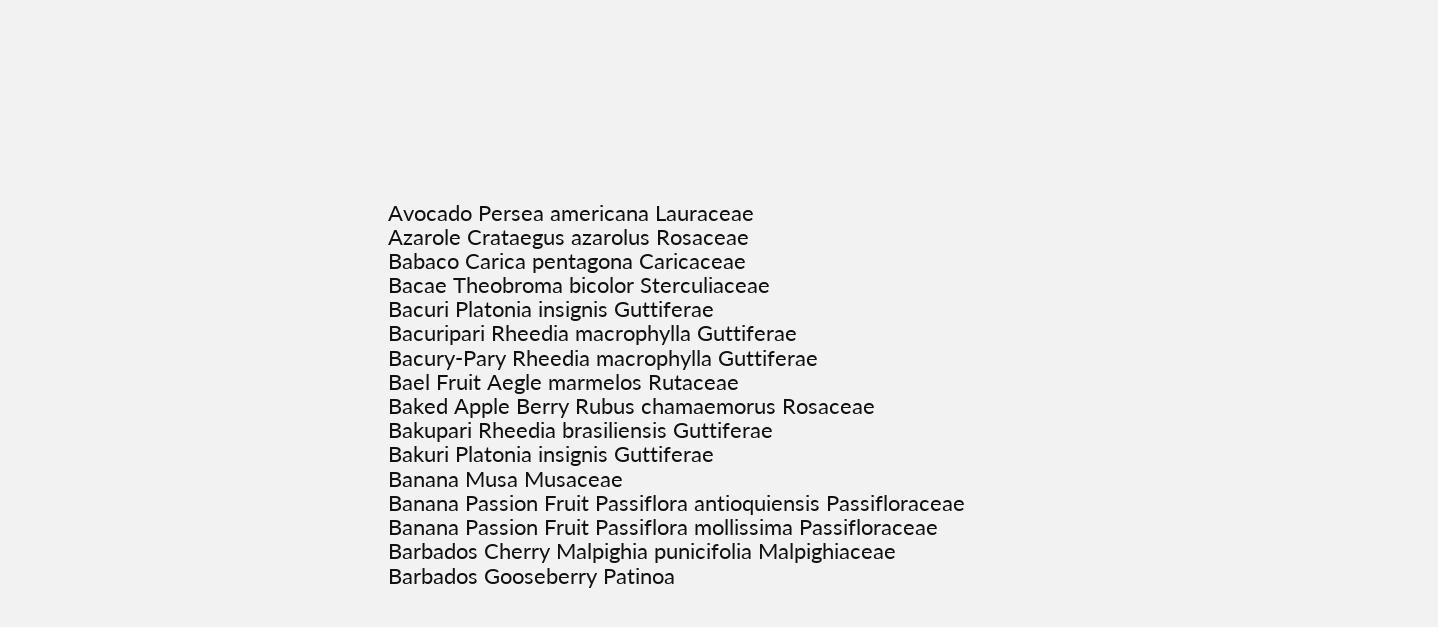Avocado Persea americana Lauraceae
Azarole Crataegus azarolus Rosaceae
Babaco Carica pentagona Caricaceae
Bacae Theobroma bicolor Sterculiaceae
Bacuri Platonia insignis Guttiferae
Bacuripari Rheedia macrophylla Guttiferae
Bacury-Pary Rheedia macrophylla Guttiferae
Bael Fruit Aegle marmelos Rutaceae
Baked Apple Berry Rubus chamaemorus Rosaceae
Bakupari Rheedia brasiliensis Guttiferae
Bakuri Platonia insignis Guttiferae
Banana Musa Musaceae
Banana Passion Fruit Passiflora antioquiensis Passifloraceae
Banana Passion Fruit Passiflora mollissima Passifloraceae
Barbados Cherry Malpighia punicifolia Malpighiaceae
Barbados Gooseberry Patinoa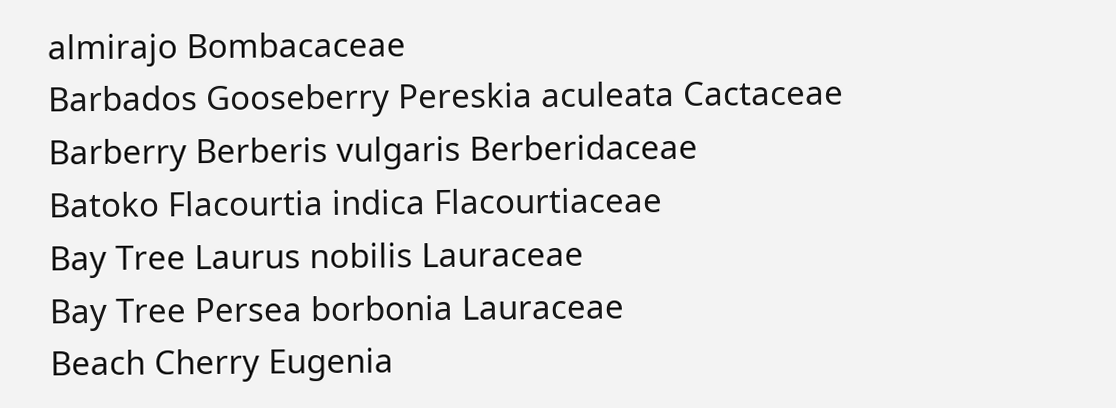almirajo Bombacaceae
Barbados Gooseberry Pereskia aculeata Cactaceae
Barberry Berberis vulgaris Berberidaceae
Batoko Flacourtia indica Flacourtiaceae
Bay Tree Laurus nobilis Lauraceae
Bay Tree Persea borbonia Lauraceae
Beach Cherry Eugenia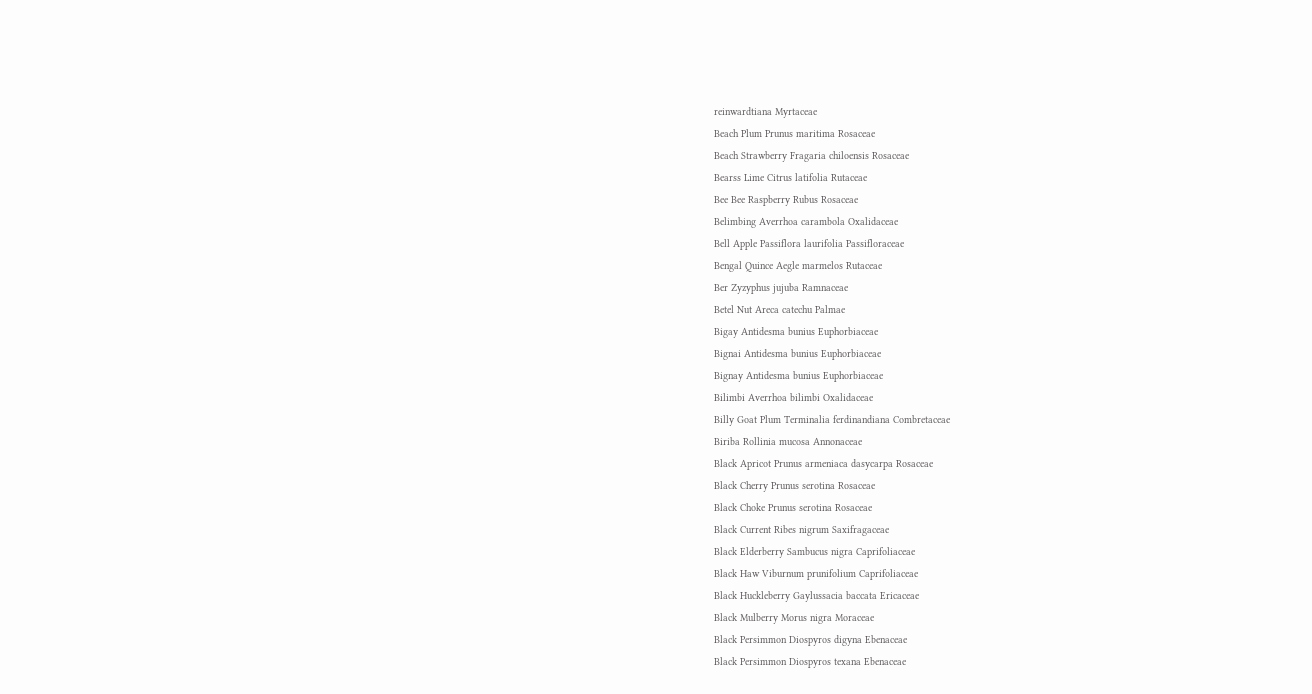reinwardtiana Myrtaceae
Beach Plum Prunus maritima Rosaceae
Beach Strawberry Fragaria chiloensis Rosaceae
Bearss Lime Citrus latifolia Rutaceae
Bee Bee Raspberry Rubus Rosaceae
Belimbing Averrhoa carambola Oxalidaceae
Bell Apple Passiflora laurifolia Passifloraceae
Bengal Quince Aegle marmelos Rutaceae
Ber Zyzyphus jujuba Ramnaceae
Betel Nut Areca catechu Palmae
Bigay Antidesma bunius Euphorbiaceae
Bignai Antidesma bunius Euphorbiaceae
Bignay Antidesma bunius Euphorbiaceae
Bilimbi Averrhoa bilimbi Oxalidaceae
Billy Goat Plum Terminalia ferdinandiana Combretaceae
Biriba Rollinia mucosa Annonaceae
Black Apricot Prunus armeniaca dasycarpa Rosaceae
Black Cherry Prunus serotina Rosaceae
Black Choke Prunus serotina Rosaceae
Black Current Ribes nigrum Saxifragaceae
Black Elderberry Sambucus nigra Caprifoliaceae
Black Haw Viburnum prunifolium Caprifoliaceae
Black Huckleberry Gaylussacia baccata Ericaceae
Black Mulberry Morus nigra Moraceae
Black Persimmon Diospyros digyna Ebenaceae
Black Persimmon Diospyros texana Ebenaceae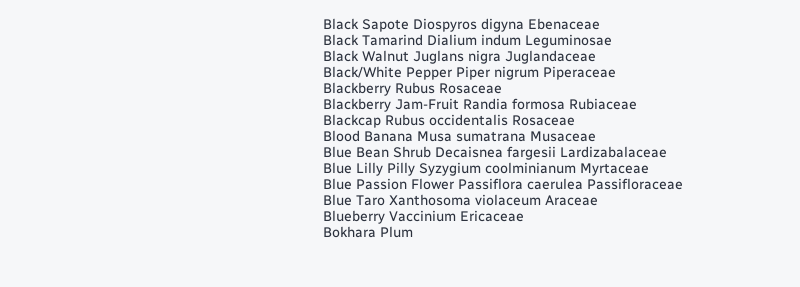Black Sapote Diospyros digyna Ebenaceae
Black Tamarind Dialium indum Leguminosae
Black Walnut Juglans nigra Juglandaceae
Black/White Pepper Piper nigrum Piperaceae
Blackberry Rubus Rosaceae
Blackberry Jam-Fruit Randia formosa Rubiaceae
Blackcap Rubus occidentalis Rosaceae
Blood Banana Musa sumatrana Musaceae
Blue Bean Shrub Decaisnea fargesii Lardizabalaceae
Blue Lilly Pilly Syzygium coolminianum Myrtaceae
Blue Passion Flower Passiflora caerulea Passifloraceae
Blue Taro Xanthosoma violaceum Araceae
Blueberry Vaccinium Ericaceae
Bokhara Plum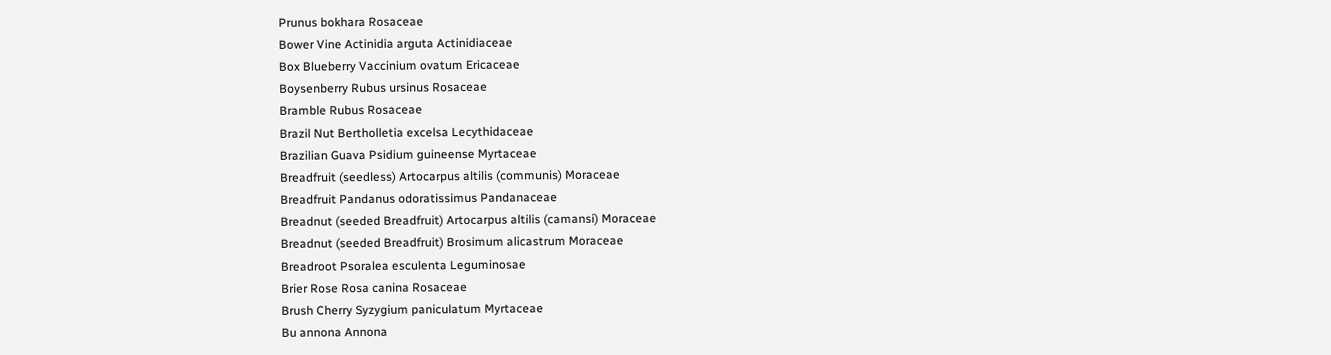Prunus bokhara Rosaceae
Bower Vine Actinidia arguta Actinidiaceae
Box Blueberry Vaccinium ovatum Ericaceae
Boysenberry Rubus ursinus Rosaceae
Bramble Rubus Rosaceae
Brazil Nut Bertholletia excelsa Lecythidaceae
Brazilian Guava Psidium guineense Myrtaceae
Breadfruit (seedless) Artocarpus altilis (communis) Moraceae
Breadfruit Pandanus odoratissimus Pandanaceae
Breadnut (seeded Breadfruit) Artocarpus altilis (camansi) Moraceae
Breadnut (seeded Breadfruit) Brosimum alicastrum Moraceae
Breadroot Psoralea esculenta Leguminosae
Brier Rose Rosa canina Rosaceae
Brush Cherry Syzygium paniculatum Myrtaceae
Bu annona Annona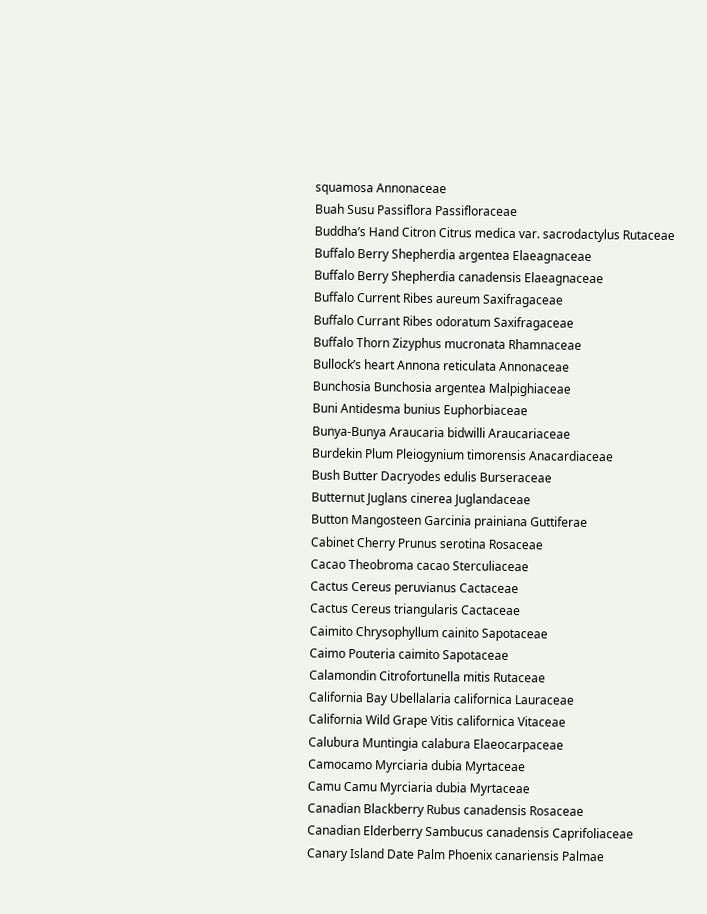squamosa Annonaceae
Buah Susu Passiflora Passifloraceae
Buddha’s Hand Citron Citrus medica var. sacrodactylus Rutaceae
Buffalo Berry Shepherdia argentea Elaeagnaceae
Buffalo Berry Shepherdia canadensis Elaeagnaceae
Buffalo Current Ribes aureum Saxifragaceae
Buffalo Currant Ribes odoratum Saxifragaceae
Buffalo Thorn Zizyphus mucronata Rhamnaceae
Bullock’s heart Annona reticulata Annonaceae
Bunchosia Bunchosia argentea Malpighiaceae
Buni Antidesma bunius Euphorbiaceae
Bunya-Bunya Araucaria bidwilli Araucariaceae
Burdekin Plum Pleiogynium timorensis Anacardiaceae
Bush Butter Dacryodes edulis Burseraceae
Butternut Juglans cinerea Juglandaceae
Button Mangosteen Garcinia prainiana Guttiferae
Cabinet Cherry Prunus serotina Rosaceae
Cacao Theobroma cacao Sterculiaceae
Cactus Cereus peruvianus Cactaceae
Cactus Cereus triangularis Cactaceae
Caimito Chrysophyllum cainito Sapotaceae
Caimo Pouteria caimito Sapotaceae
Calamondin Citrofortunella mitis Rutaceae
California Bay Ubellalaria californica Lauraceae
California Wild Grape Vitis californica Vitaceae
Calubura Muntingia calabura Elaeocarpaceae
Camocamo Myrciaria dubia Myrtaceae
Camu Camu Myrciaria dubia Myrtaceae
Canadian Blackberry Rubus canadensis Rosaceae
Canadian Elderberry Sambucus canadensis Caprifoliaceae
Canary Island Date Palm Phoenix canariensis Palmae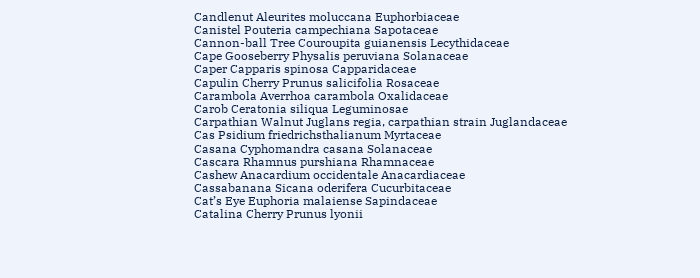Candlenut Aleurites moluccana Euphorbiaceae
Canistel Pouteria campechiana Sapotaceae
Cannon-ball Tree Couroupita guianensis Lecythidaceae
Cape Gooseberry Physalis peruviana Solanaceae
Caper Capparis spinosa Capparidaceae
Capulin Cherry Prunus salicifolia Rosaceae
Carambola Averrhoa carambola Oxalidaceae
Carob Ceratonia siliqua Leguminosae
Carpathian Walnut Juglans regia, carpathian strain Juglandaceae
Cas Psidium friedrichsthalianum Myrtaceae
Casana Cyphomandra casana Solanaceae
Cascara Rhamnus purshiana Rhamnaceae
Cashew Anacardium occidentale Anacardiaceae
Cassabanana Sicana oderifera Cucurbitaceae
Cat’s Eye Euphoria malaiense Sapindaceae
Catalina Cherry Prunus lyonii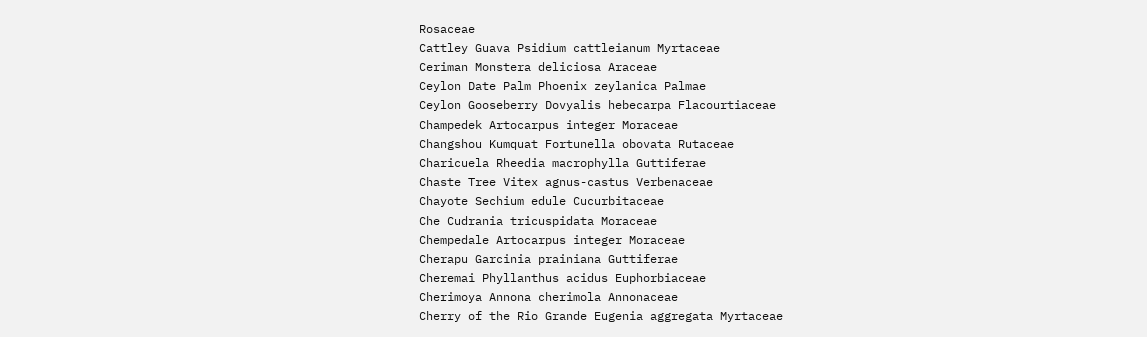Rosaceae
Cattley Guava Psidium cattleianum Myrtaceae
Ceriman Monstera deliciosa Araceae
Ceylon Date Palm Phoenix zeylanica Palmae
Ceylon Gooseberry Dovyalis hebecarpa Flacourtiaceae
Champedek Artocarpus integer Moraceae
Changshou Kumquat Fortunella obovata Rutaceae
Charicuela Rheedia macrophylla Guttiferae
Chaste Tree Vitex agnus-castus Verbenaceae
Chayote Sechium edule Cucurbitaceae
Che Cudrania tricuspidata Moraceae
Chempedale Artocarpus integer Moraceae
Cherapu Garcinia prainiana Guttiferae
Cheremai Phyllanthus acidus Euphorbiaceae
Cherimoya Annona cherimola Annonaceae
Cherry of the Rio Grande Eugenia aggregata Myrtaceae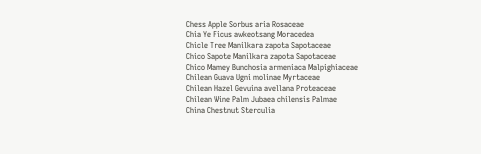Chess Apple Sorbus aria Rosaceae
Chia Ye Ficus awkeotsang Moracedea
Chicle Tree Manilkara zapota Sapotaceae
Chico Sapote Manilkara zapota Sapotaceae
Chico Mamey Bunchosia armeniaca Malpighiaceae
Chilean Guava Ugni molinae Myrtaceae
Chilean Hazel Gevuina avellana Proteaceae
Chilean Wine Palm Jubaea chilensis Palmae
China Chestnut Sterculia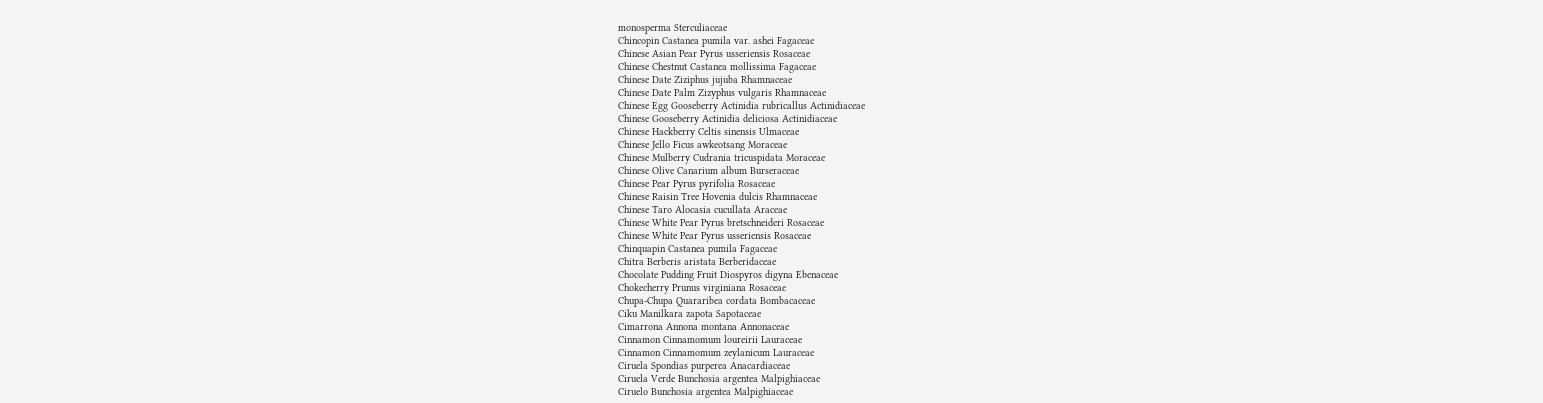monosperma Sterculiaceae
Chincopin Castanea pumila var. ashei Fagaceae
Chinese Asian Pear Pyrus usseriensis Rosaceae
Chinese Chestnut Castanea mollissima Fagaceae
Chinese Date Ziziphus jujuba Rhamnaceae
Chinese Date Palm Zizyphus vulgaris Rhamnaceae
Chinese Egg Gooseberry Actinidia rubricallus Actinidiaceae
Chinese Gooseberry Actinidia deliciosa Actinidiaceae
Chinese Hackberry Celtis sinensis Ulmaceae
Chinese Jello Ficus awkeotsang Moraceae
Chinese Mulberry Cudrania tricuspidata Moraceae
Chinese Olive Canarium album Burseraceae
Chinese Pear Pyrus pyrifolia Rosaceae
Chinese Raisin Tree Hovenia dulcis Rhamnaceae
Chinese Taro Alocasia cucullata Araceae
Chinese White Pear Pyrus bretschneideri Rosaceae
Chinese White Pear Pyrus usseriensis Rosaceae
Chinquapin Castanea pumila Fagaceae
Chitra Berberis aristata Berberidaceae
Chocolate Pudding Fruit Diospyros digyna Ebenaceae
Chokecherry Prunus virginiana Rosaceae
Chupa-Chupa Quararibea cordata Bombacaceae
Ciku Manilkara zapota Sapotaceae
Cimarrona Annona montana Annonaceae
Cinnamon Cinnamomum loureirii Lauraceae
Cinnamon Cinnamomum zeylanicum Lauraceae
Ciruela Spondias purperea Anacardiaceae
Ciruela Verde Bunchosia argentea Malpighiaceae
Ciruelo Bunchosia argentea Malpighiaceae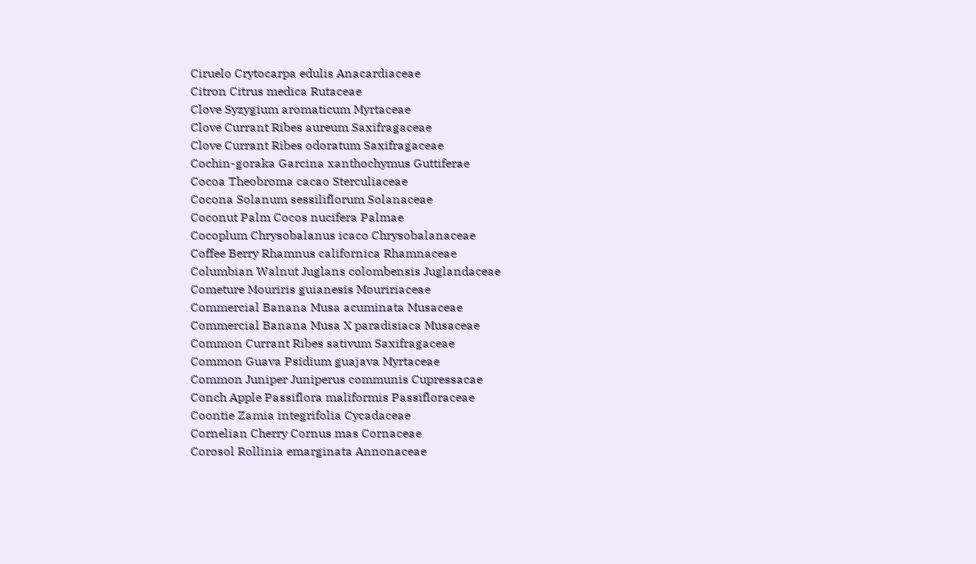Ciruelo Crytocarpa edulis Anacardiaceae
Citron Citrus medica Rutaceae
Clove Syzygium aromaticum Myrtaceae
Clove Currant Ribes aureum Saxifragaceae
Clove Currant Ribes odoratum Saxifragaceae
Cochin-goraka Garcina xanthochymus Guttiferae
Cocoa Theobroma cacao Sterculiaceae
Cocona Solanum sessiliflorum Solanaceae
Coconut Palm Cocos nucifera Palmae
Cocoplum Chrysobalanus icaco Chrysobalanaceae
Coffee Berry Rhamnus californica Rhamnaceae
Columbian Walnut Juglans colombensis Juglandaceae
Cometure Mouriris guianesis Mouririaceae
Commercial Banana Musa acuminata Musaceae
Commercial Banana Musa X paradisiaca Musaceae
Common Currant Ribes sativum Saxifragaceae
Common Guava Psidium guajava Myrtaceae
Common Juniper Juniperus communis Cupressacae
Conch Apple Passiflora maliformis Passifloraceae
Coontie Zamia integrifolia Cycadaceae
Cornelian Cherry Cornus mas Cornaceae
Corosol Rollinia emarginata Annonaceae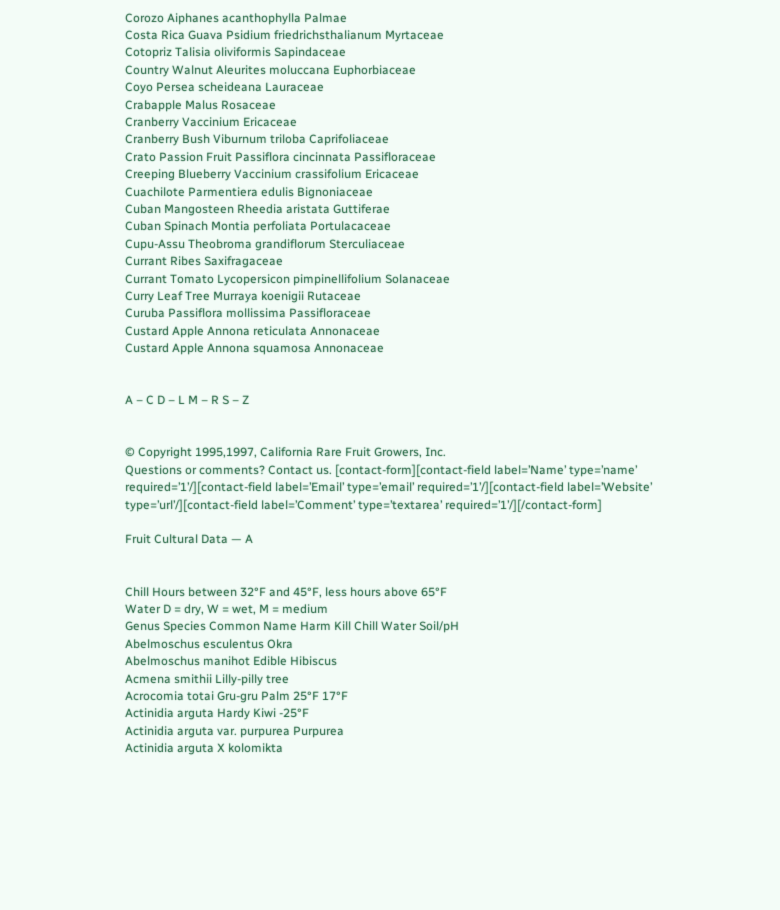Corozo Aiphanes acanthophylla Palmae
Costa Rica Guava Psidium friedrichsthalianum Myrtaceae
Cotopriz Talisia oliviformis Sapindaceae
Country Walnut Aleurites moluccana Euphorbiaceae
Coyo Persea scheideana Lauraceae
Crabapple Malus Rosaceae
Cranberry Vaccinium Ericaceae
Cranberry Bush Viburnum triloba Caprifoliaceae
Crato Passion Fruit Passiflora cincinnata Passifloraceae
Creeping Blueberry Vaccinium crassifolium Ericaceae
Cuachilote Parmentiera edulis Bignoniaceae
Cuban Mangosteen Rheedia aristata Guttiferae
Cuban Spinach Montia perfoliata Portulacaceae
Cupu-Assu Theobroma grandiflorum Sterculiaceae
Currant Ribes Saxifragaceae
Currant Tomato Lycopersicon pimpinellifolium Solanaceae
Curry Leaf Tree Murraya koenigii Rutaceae
Curuba Passiflora mollissima Passifloraceae
Custard Apple Annona reticulata Annonaceae
Custard Apple Annona squamosa Annonaceae


A – C D – L M – R S – Z


© Copyright 1995,1997, California Rare Fruit Growers, Inc.
Questions or comments? Contact us. [contact-form][contact-field label=’Name’ type=’name’ required=’1’/][contact-field label=’Email’ type=’email’ required=’1’/][contact-field label=’Website’ type=’url’/][contact-field label=’Comment’ type=’textarea’ required=’1’/][/contact-form]

Fruit Cultural Data — A


Chill Hours between 32°F and 45°F, less hours above 65°F
Water D = dry, W = wet, M = medium
Genus Species Common Name Harm Kill Chill Water Soil/pH
Abelmoschus esculentus Okra
Abelmoschus manihot Edible Hibiscus
Acmena smithii Lilly-pilly tree
Acrocomia totai Gru-gru Palm 25°F 17°F
Actinidia arguta Hardy Kiwi -25°F
Actinidia arguta var. purpurea Purpurea
Actinidia arguta X kolomikta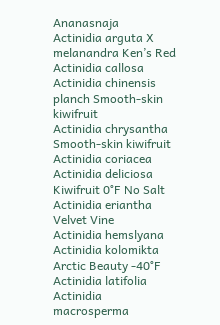Ananasnaja
Actinidia arguta X melanandra Ken’s Red
Actinidia callosa
Actinidia chinensis planch Smooth-skin kiwifruit
Actinidia chrysantha Smooth-skin kiwifruit
Actinidia coriacea
Actinidia deliciosa Kiwifruit 0°F No Salt
Actinidia eriantha Velvet Vine
Actinidia hemslyana
Actinidia kolomikta Arctic Beauty -40°F
Actinidia latifolia
Actinidia macrosperma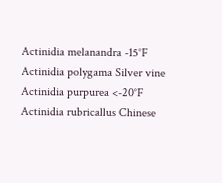Actinidia melanandra -15°F
Actinidia polygama Silver vine
Actinidia purpurea <-20°F
Actinidia rubricallus Chinese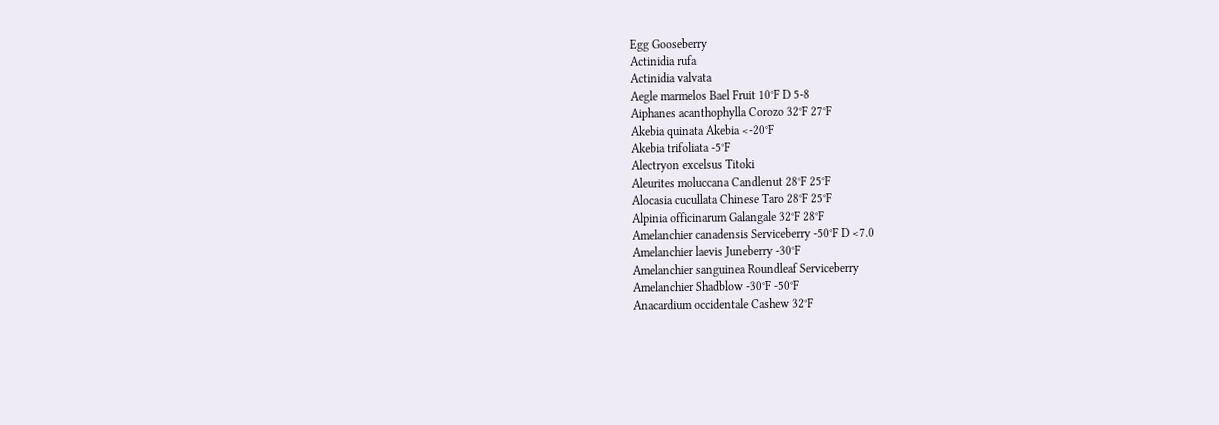Egg Gooseberry
Actinidia rufa
Actinidia valvata
Aegle marmelos Bael Fruit 10°F D 5-8
Aiphanes acanthophylla Corozo 32°F 27°F
Akebia quinata Akebia <-20°F
Akebia trifoliata -5°F
Alectryon excelsus Titoki
Aleurites moluccana Candlenut 28°F 25°F
Alocasia cucullata Chinese Taro 28°F 25°F
Alpinia officinarum Galangale 32°F 28°F
Amelanchier canadensis Serviceberry -50°F D <7.0
Amelanchier laevis Juneberry -30°F
Amelanchier sanguinea Roundleaf Serviceberry
Amelanchier Shadblow -30°F -50°F
Anacardium occidentale Cashew 32°F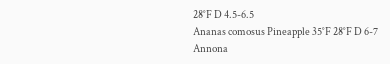28°F D 4.5-6.5
Ananas comosus Pineapple 35°F 28°F D 6-7
Annona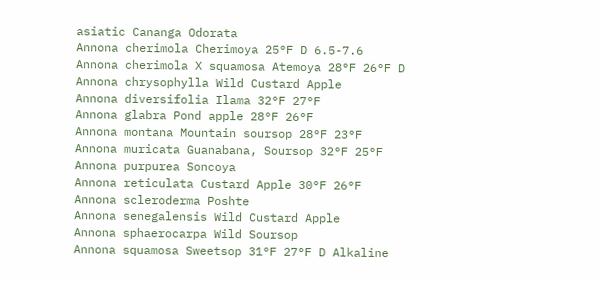asiatic Cananga Odorata
Annona cherimola Cherimoya 25°F D 6.5-7.6
Annona cherimola X squamosa Atemoya 28°F 26°F D
Annona chrysophylla Wild Custard Apple
Annona diversifolia Ilama 32°F 27°F
Annona glabra Pond apple 28°F 26°F
Annona montana Mountain soursop 28°F 23°F
Annona muricata Guanabana, Soursop 32°F 25°F
Annona purpurea Soncoya
Annona reticulata Custard Apple 30°F 26°F
Annona scleroderma Poshte
Annona senegalensis Wild Custard Apple
Annona sphaerocarpa Wild Soursop
Annona squamosa Sweetsop 31°F 27°F D Alkaline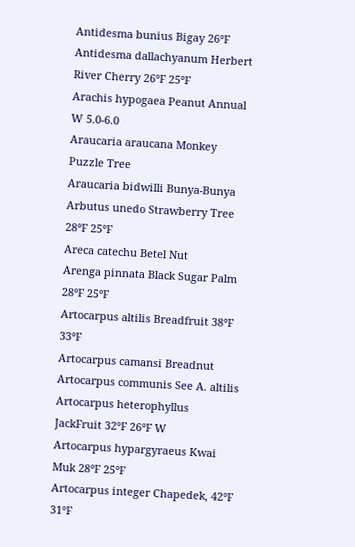Antidesma bunius Bigay 26°F
Antidesma dallachyanum Herbert River Cherry 26°F 25°F
Arachis hypogaea Peanut Annual W 5.0-6.0
Araucaria araucana Monkey Puzzle Tree
Araucaria bidwilli Bunya-Bunya
Arbutus unedo Strawberry Tree 28°F 25°F
Areca catechu Betel Nut
Arenga pinnata Black Sugar Palm 28°F 25°F
Artocarpus altilis Breadfruit 38°F 33°F
Artocarpus camansi Breadnut
Artocarpus communis See A. altilis
Artocarpus heterophyllus JackFruit 32°F 26°F W
Artocarpus hypargyraeus Kwai Muk 28°F 25°F
Artocarpus integer Chapedek, 42°F 31°F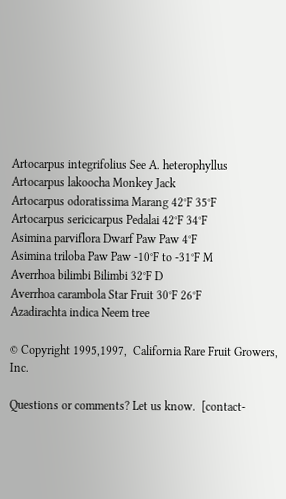Artocarpus integrifolius See A. heterophyllus
Artocarpus lakoocha Monkey Jack
Artocarpus odoratissima Marang 42°F 35°F
Artocarpus sericicarpus Pedalai 42°F 34°F
Asimina parviflora Dwarf Paw Paw 4°F
Asimina triloba Paw Paw -10°F to -31°F M
Averrhoa bilimbi Bilimbi 32°F D
Averrhoa carambola Star Fruit 30°F 26°F
Azadirachta indica Neem tree

© Copyright 1995,1997,  California Rare Fruit Growers, Inc.

Questions or comments? Let us know.  [contact-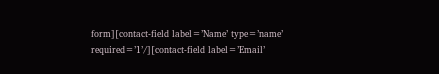form][contact-field label=’Name’ type=’name’ required=’1’/][contact-field label=’Email’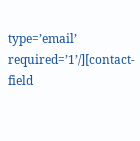type=’email’ required=’1’/][contact-field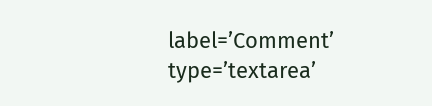label=’Comment’ type=’textarea’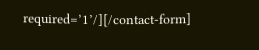required=’1’/][/contact-form]